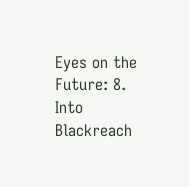Eyes on the Future: 8. Into Blackreach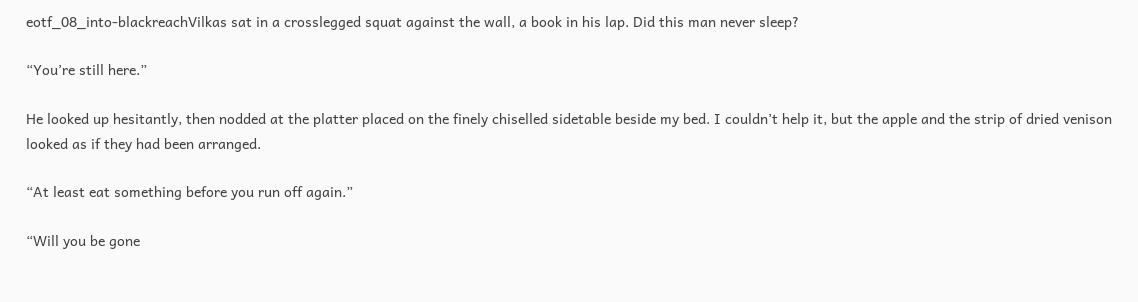eotf_08_into-blackreachVilkas sat in a crosslegged squat against the wall, a book in his lap. Did this man never sleep?

“You’re still here.”

He looked up hesitantly, then nodded at the platter placed on the finely chiselled sidetable beside my bed. I couldn’t help it, but the apple and the strip of dried venison looked as if they had been arranged.

“At least eat something before you run off again.”

“Will you be gone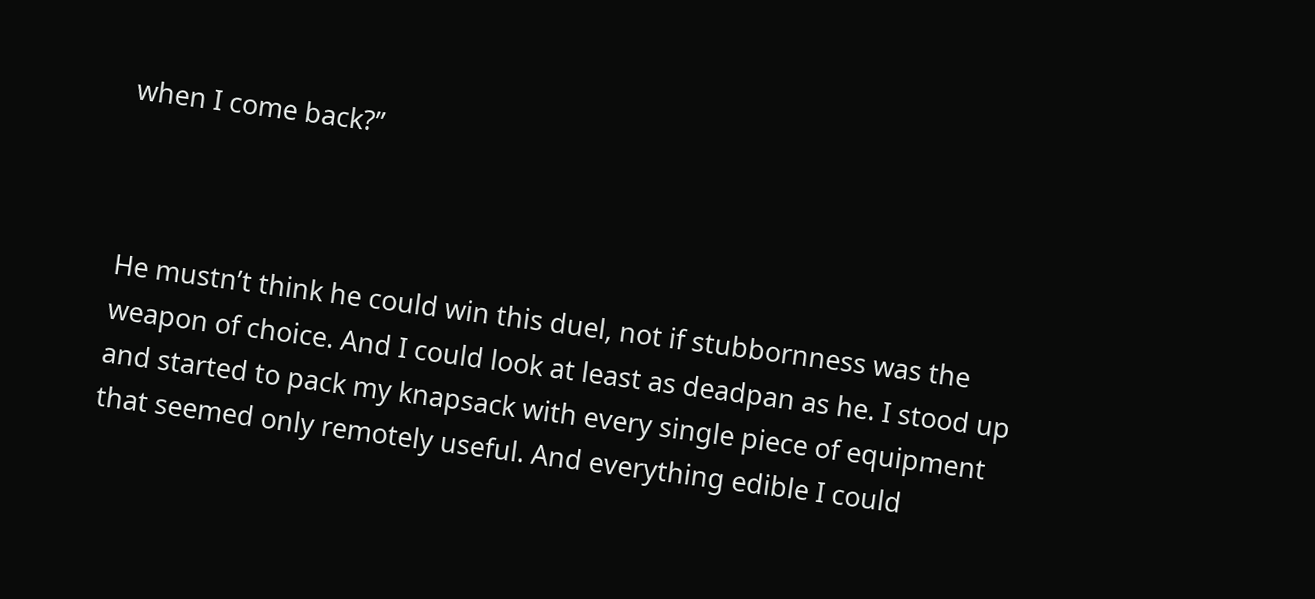when I come back?”



He mustn’t think he could win this duel, not if stubbornness was the weapon of choice. And I could look at least as deadpan as he. I stood up and started to pack my knapsack with every single piece of equipment that seemed only remotely useful. And everything edible I could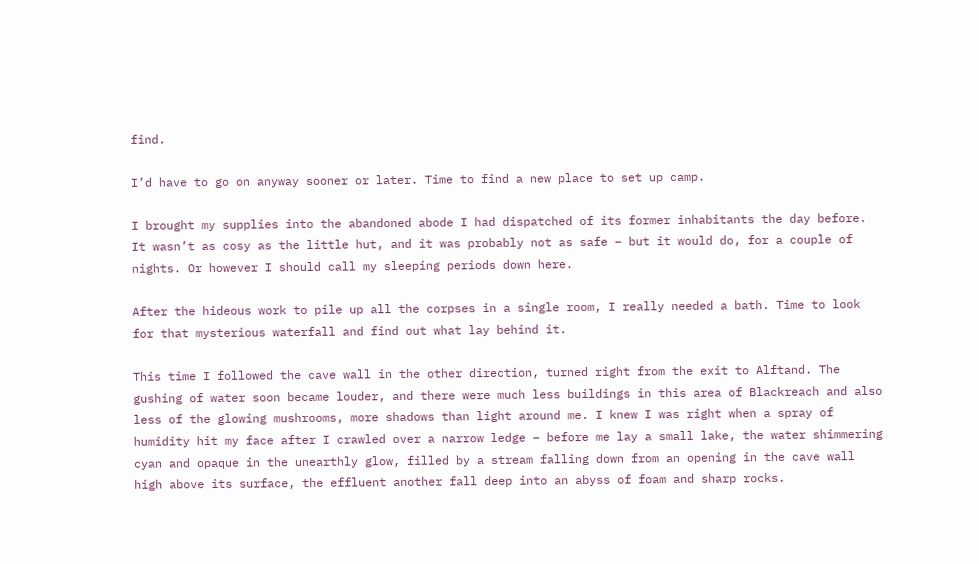find.

I’d have to go on anyway sooner or later. Time to find a new place to set up camp.

I brought my supplies into the abandoned abode I had dispatched of its former inhabitants the day before. It wasn’t as cosy as the little hut, and it was probably not as safe – but it would do, for a couple of nights. Or however I should call my sleeping periods down here.

After the hideous work to pile up all the corpses in a single room, I really needed a bath. Time to look for that mysterious waterfall and find out what lay behind it.

This time I followed the cave wall in the other direction, turned right from the exit to Alftand. The gushing of water soon became louder, and there were much less buildings in this area of Blackreach and also less of the glowing mushrooms, more shadows than light around me. I knew I was right when a spray of humidity hit my face after I crawled over a narrow ledge – before me lay a small lake, the water shimmering cyan and opaque in the unearthly glow, filled by a stream falling down from an opening in the cave wall high above its surface, the effluent another fall deep into an abyss of foam and sharp rocks.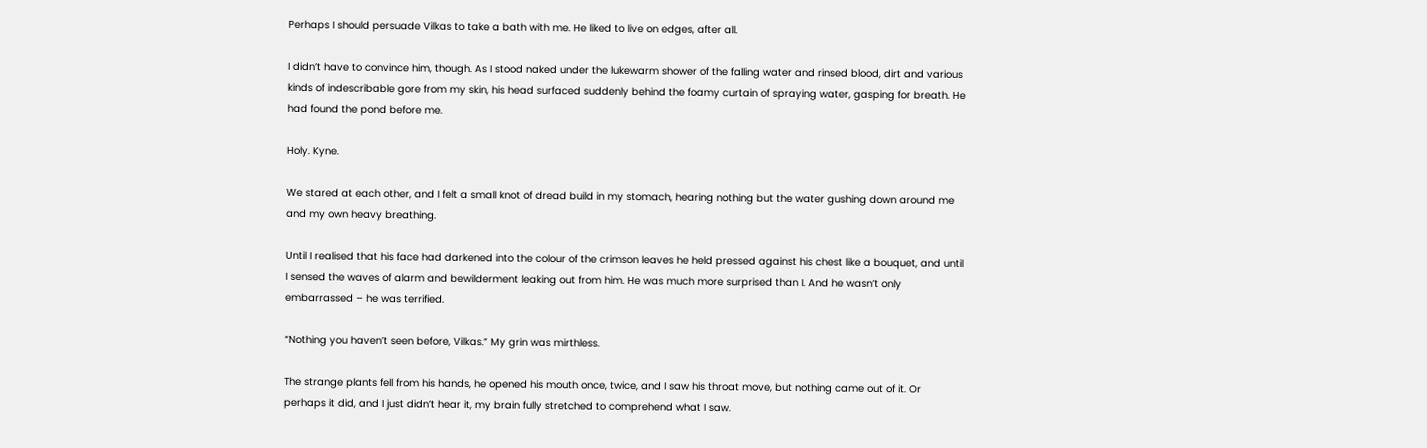Perhaps I should persuade Vilkas to take a bath with me. He liked to live on edges, after all.

I didn’t have to convince him, though. As I stood naked under the lukewarm shower of the falling water and rinsed blood, dirt and various kinds of indescribable gore from my skin, his head surfaced suddenly behind the foamy curtain of spraying water, gasping for breath. He had found the pond before me.

Holy. Kyne.

We stared at each other, and I felt a small knot of dread build in my stomach, hearing nothing but the water gushing down around me and my own heavy breathing.

Until I realised that his face had darkened into the colour of the crimson leaves he held pressed against his chest like a bouquet, and until I sensed the waves of alarm and bewilderment leaking out from him. He was much more surprised than I. And he wasn’t only embarrassed – he was terrified.

“Nothing you haven’t seen before, Vilkas.” My grin was mirthless.

The strange plants fell from his hands, he opened his mouth once, twice, and I saw his throat move, but nothing came out of it. Or perhaps it did, and I just didn’t hear it, my brain fully stretched to comprehend what I saw.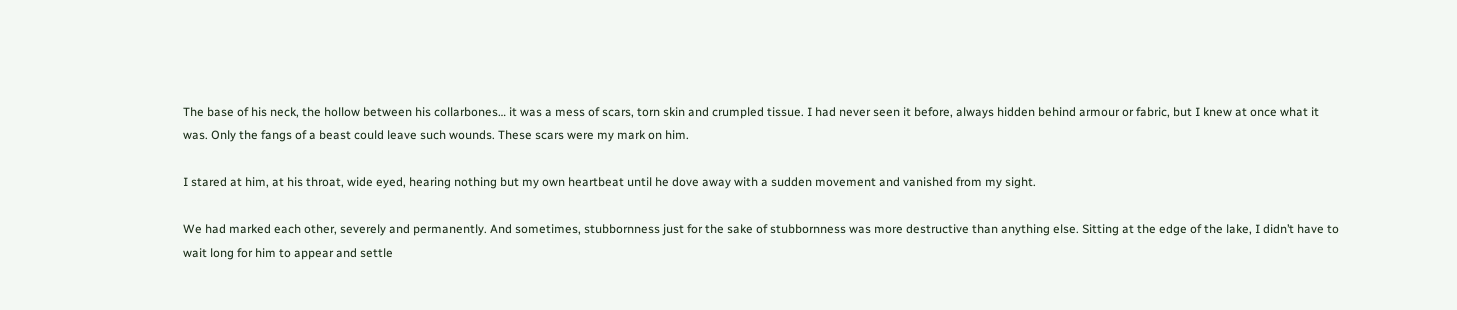The base of his neck, the hollow between his collarbones… it was a mess of scars, torn skin and crumpled tissue. I had never seen it before, always hidden behind armour or fabric, but I knew at once what it was. Only the fangs of a beast could leave such wounds. These scars were my mark on him.

I stared at him, at his throat, wide eyed, hearing nothing but my own heartbeat until he dove away with a sudden movement and vanished from my sight.

We had marked each other, severely and permanently. And sometimes, stubbornness just for the sake of stubbornness was more destructive than anything else. Sitting at the edge of the lake, I didn’t have to wait long for him to appear and settle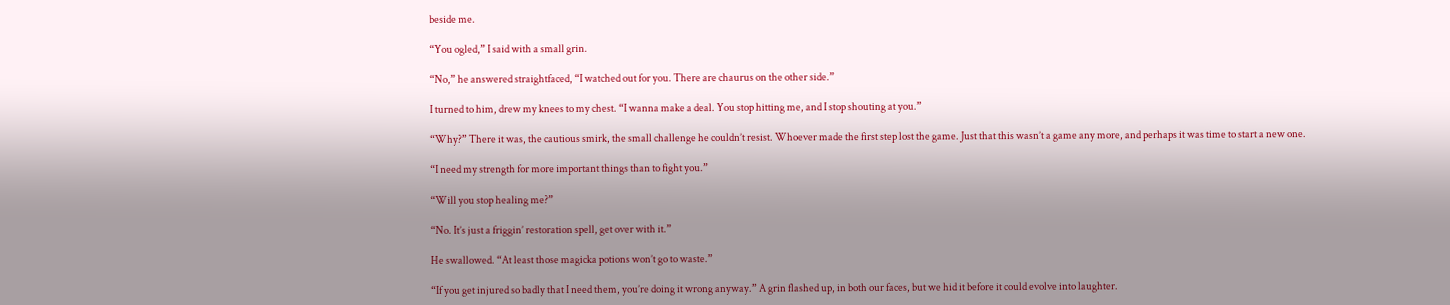beside me.

“You ogled,” I said with a small grin.

“No,” he answered straightfaced, “I watched out for you. There are chaurus on the other side.”

I turned to him, drew my knees to my chest. “I wanna make a deal. You stop hitting me, and I stop shouting at you.”

“Why?” There it was, the cautious smirk, the small challenge he couldn’t resist. Whoever made the first step lost the game. Just that this wasn’t a game any more, and perhaps it was time to start a new one.

“I need my strength for more important things than to fight you.”

“Will you stop healing me?”

“No. It’s just a friggin’ restoration spell, get over with it.”

He swallowed. “At least those magicka potions won’t go to waste.”

“If you get injured so badly that I need them, you’re doing it wrong anyway.” A grin flashed up, in both our faces, but we hid it before it could evolve into laughter.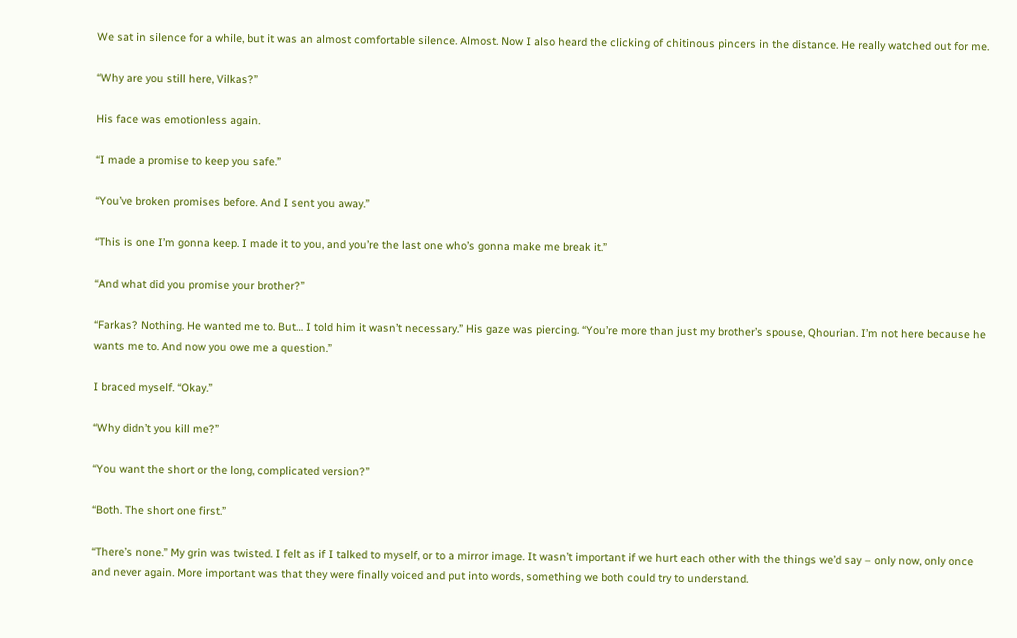We sat in silence for a while, but it was an almost comfortable silence. Almost. Now I also heard the clicking of chitinous pincers in the distance. He really watched out for me.

“Why are you still here, Vilkas?”

His face was emotionless again.

“I made a promise to keep you safe.”

“You’ve broken promises before. And I sent you away.”

“This is one I’m gonna keep. I made it to you, and you’re the last one who’s gonna make me break it.”

“And what did you promise your brother?”

“Farkas? Nothing. He wanted me to. But… I told him it wasn’t necessary.” His gaze was piercing. “You’re more than just my brother’s spouse, Qhourian. I’m not here because he wants me to. And now you owe me a question.”

I braced myself. “Okay.”

“Why didn’t you kill me?”

“You want the short or the long, complicated version?”

“Both. The short one first.”

“There’s none.” My grin was twisted. I felt as if I talked to myself, or to a mirror image. It wasn’t important if we hurt each other with the things we’d say – only now, only once and never again. More important was that they were finally voiced and put into words, something we both could try to understand.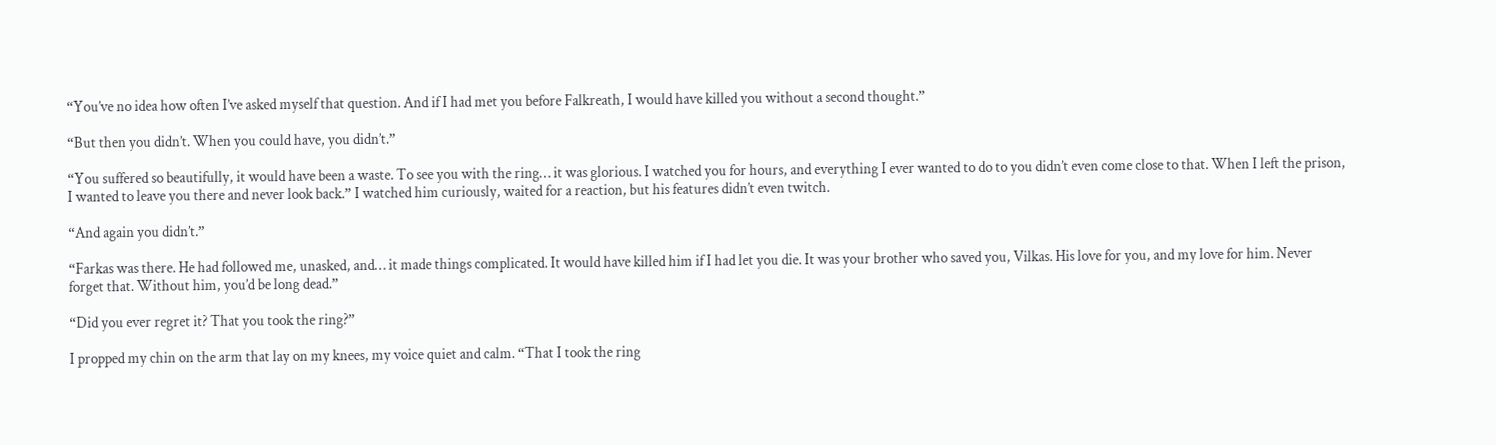“You’ve no idea how often I’ve asked myself that question. And if I had met you before Falkreath, I would have killed you without a second thought.”

“But then you didn’t. When you could have, you didn’t.”

“You suffered so beautifully, it would have been a waste. To see you with the ring… it was glorious. I watched you for hours, and everything I ever wanted to do to you didn’t even come close to that. When I left the prison, I wanted to leave you there and never look back.” I watched him curiously, waited for a reaction, but his features didn’t even twitch.

“And again you didn’t.”

“Farkas was there. He had followed me, unasked, and… it made things complicated. It would have killed him if I had let you die. It was your brother who saved you, Vilkas. His love for you, and my love for him. Never forget that. Without him, you’d be long dead.”

“Did you ever regret it? That you took the ring?”

I propped my chin on the arm that lay on my knees, my voice quiet and calm. “That I took the ring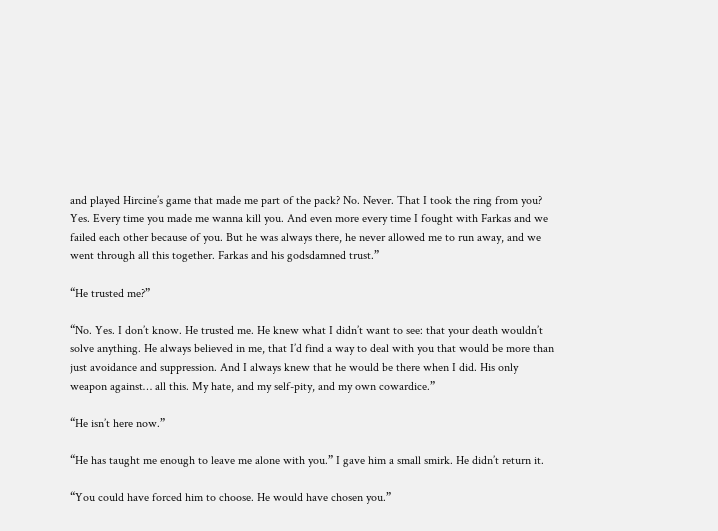and played Hircine’s game that made me part of the pack? No. Never. That I took the ring from you? Yes. Every time you made me wanna kill you. And even more every time I fought with Farkas and we failed each other because of you. But he was always there, he never allowed me to run away, and we went through all this together. Farkas and his godsdamned trust.”

“He trusted me?”

“No. Yes. I don’t know. He trusted me. He knew what I didn’t want to see: that your death wouldn’t solve anything. He always believed in me, that I’d find a way to deal with you that would be more than just avoidance and suppression. And I always knew that he would be there when I did. His only weapon against… all this. My hate, and my self-pity, and my own cowardice.”

“He isn’t here now.”

“He has taught me enough to leave me alone with you.” I gave him a small smirk. He didn’t return it.

“You could have forced him to choose. He would have chosen you.”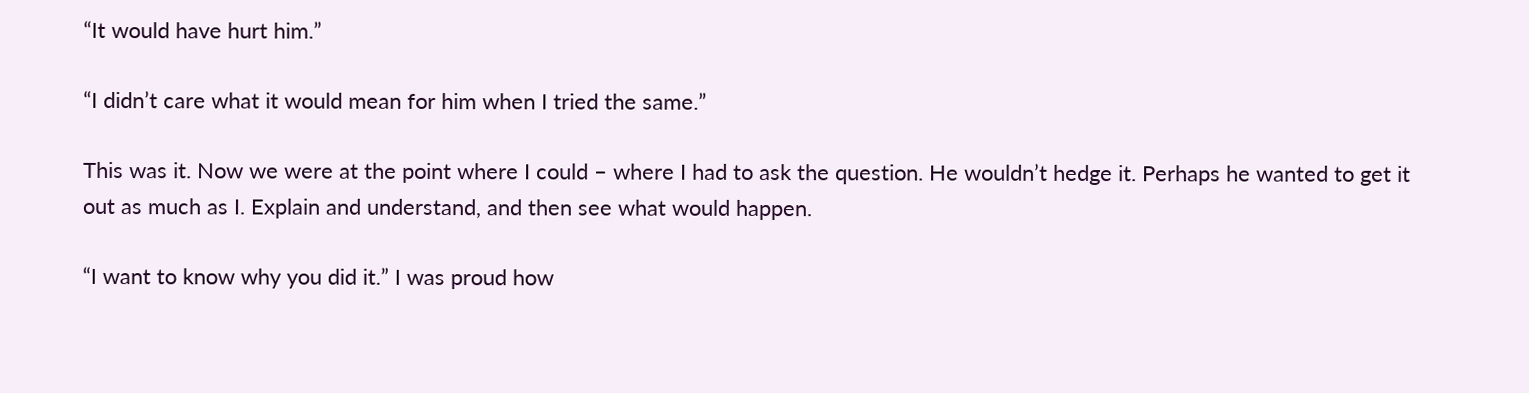“It would have hurt him.”

“I didn’t care what it would mean for him when I tried the same.”

This was it. Now we were at the point where I could – where I had to ask the question. He wouldn’t hedge it. Perhaps he wanted to get it out as much as I. Explain and understand, and then see what would happen.

“I want to know why you did it.” I was proud how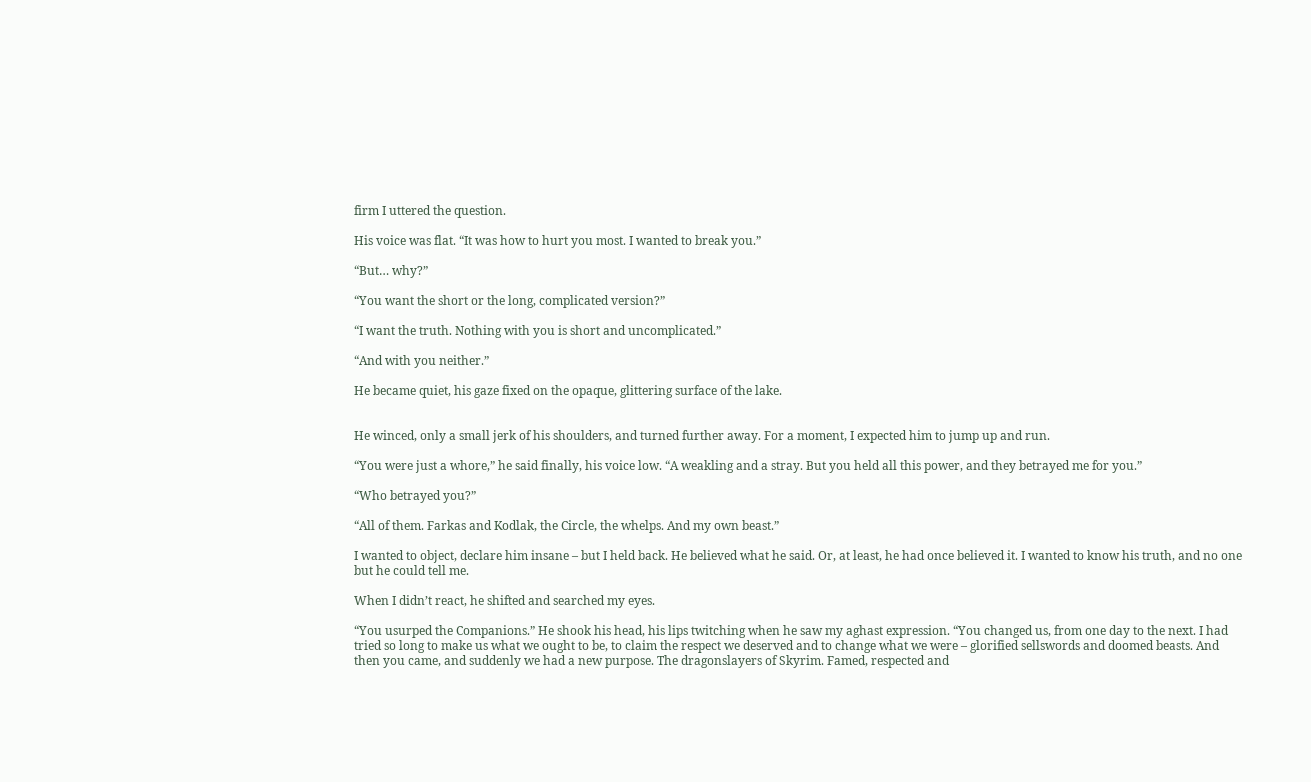firm I uttered the question.

His voice was flat. “It was how to hurt you most. I wanted to break you.”

“But… why?”

“You want the short or the long, complicated version?”

“I want the truth. Nothing with you is short and uncomplicated.”

“And with you neither.”

He became quiet, his gaze fixed on the opaque, glittering surface of the lake.


He winced, only a small jerk of his shoulders, and turned further away. For a moment, I expected him to jump up and run.

“You were just a whore,” he said finally, his voice low. “A weakling and a stray. But you held all this power, and they betrayed me for you.”

“Who betrayed you?”

“All of them. Farkas and Kodlak, the Circle, the whelps. And my own beast.”

I wanted to object, declare him insane – but I held back. He believed what he said. Or, at least, he had once believed it. I wanted to know his truth, and no one but he could tell me.

When I didn’t react, he shifted and searched my eyes.

“You usurped the Companions.” He shook his head, his lips twitching when he saw my aghast expression. “You changed us, from one day to the next. I had tried so long to make us what we ought to be, to claim the respect we deserved and to change what we were – glorified sellswords and doomed beasts. And then you came, and suddenly we had a new purpose. The dragonslayers of Skyrim. Famed, respected and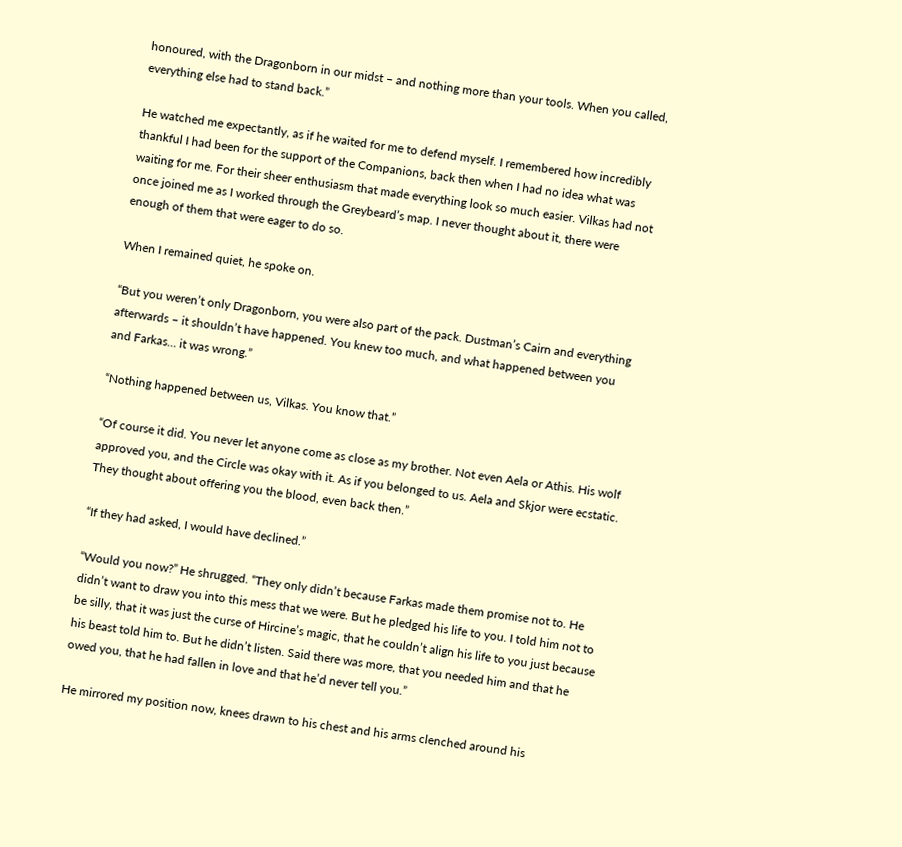honoured, with the Dragonborn in our midst – and nothing more than your tools. When you called, everything else had to stand back.”

He watched me expectantly, as if he waited for me to defend myself. I remembered how incredibly thankful I had been for the support of the Companions, back then when I had no idea what was waiting for me. For their sheer enthusiasm that made everything look so much easier. Vilkas had not once joined me as I worked through the Greybeard’s map. I never thought about it, there were enough of them that were eager to do so.

When I remained quiet, he spoke on.

“But you weren’t only Dragonborn, you were also part of the pack. Dustman’s Cairn and everything afterwards – it shouldn’t have happened. You knew too much, and what happened between you and Farkas… it was wrong.”

“Nothing happened between us, Vilkas. You know that.”

“Of course it did. You never let anyone come as close as my brother. Not even Aela or Athis. His wolf approved you, and the Circle was okay with it. As if you belonged to us. Aela and Skjor were ecstatic. They thought about offering you the blood, even back then.”

“If they had asked, I would have declined.”

“Would you now?” He shrugged. “They only didn’t because Farkas made them promise not to. He didn’t want to draw you into this mess that we were. But he pledged his life to you. I told him not to be silly, that it was just the curse of Hircine’s magic, that he couldn’t align his life to you just because his beast told him to. But he didn’t listen. Said there was more, that you needed him and that he owed you, that he had fallen in love and that he’d never tell you.”

He mirrored my position now, knees drawn to his chest and his arms clenched around his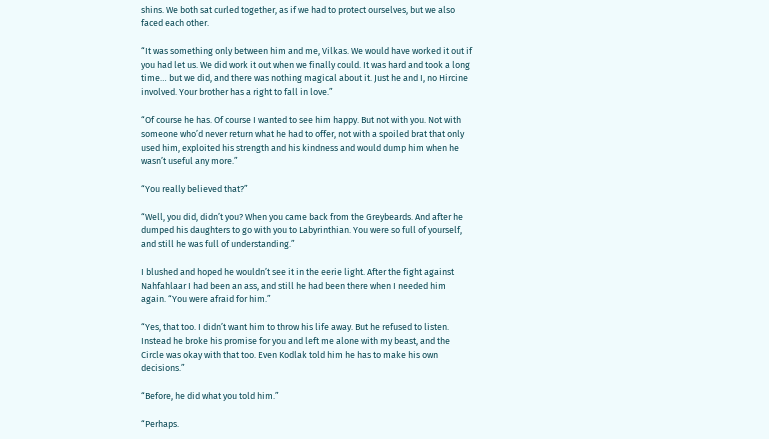shins. We both sat curled together, as if we had to protect ourselves, but we also faced each other.

“It was something only between him and me, Vilkas. We would have worked it out if you had let us. We did work it out when we finally could. It was hard and took a long time… but we did, and there was nothing magical about it. Just he and I, no Hircine involved. Your brother has a right to fall in love.”

“Of course he has. Of course I wanted to see him happy. But not with you. Not with someone who’d never return what he had to offer, not with a spoiled brat that only used him, exploited his strength and his kindness and would dump him when he wasn’t useful any more.”

“You really believed that?”

“Well, you did, didn’t you? When you came back from the Greybeards. And after he dumped his daughters to go with you to Labyrinthian. You were so full of yourself, and still he was full of understanding.”

I blushed and hoped he wouldn’t see it in the eerie light. After the fight against Nahfahlaar I had been an ass, and still he had been there when I needed him again. “You were afraid for him.”

“Yes, that too. I didn’t want him to throw his life away. But he refused to listen. Instead he broke his promise for you and left me alone with my beast, and the Circle was okay with that too. Even Kodlak told him he has to make his own decisions.”

“Before, he did what you told him.”

“Perhaps.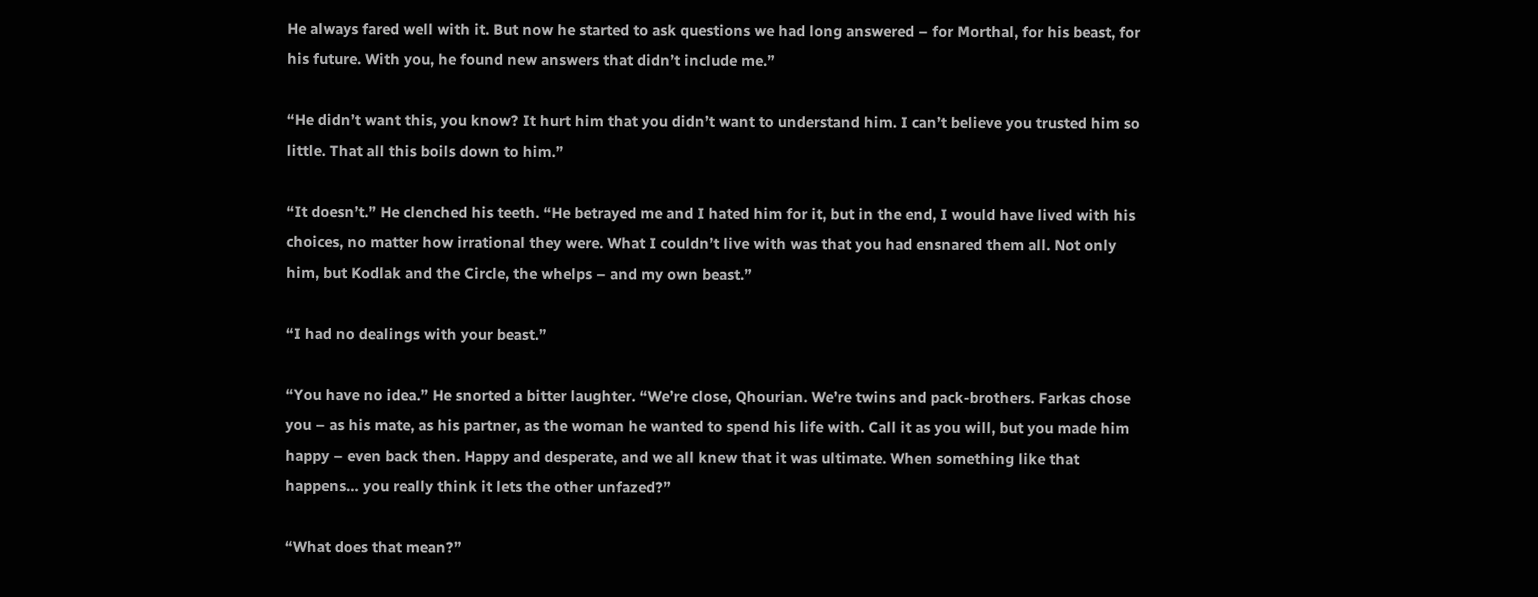He always fared well with it. But now he started to ask questions we had long answered – for Morthal, for his beast, for his future. With you, he found new answers that didn’t include me.”

“He didn’t want this, you know? It hurt him that you didn’t want to understand him. I can’t believe you trusted him so little. That all this boils down to him.”

“It doesn’t.” He clenched his teeth. “He betrayed me and I hated him for it, but in the end, I would have lived with his choices, no matter how irrational they were. What I couldn’t live with was that you had ensnared them all. Not only him, but Kodlak and the Circle, the whelps – and my own beast.”

“I had no dealings with your beast.”

“You have no idea.” He snorted a bitter laughter. “We’re close, Qhourian. We’re twins and pack-brothers. Farkas chose you – as his mate, as his partner, as the woman he wanted to spend his life with. Call it as you will, but you made him happy – even back then. Happy and desperate, and we all knew that it was ultimate. When something like that happens… you really think it lets the other unfazed?”

“What does that mean?”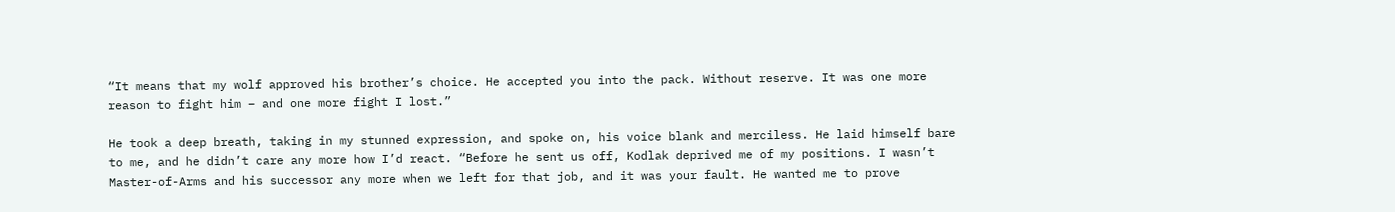“It means that my wolf approved his brother’s choice. He accepted you into the pack. Without reserve. It was one more reason to fight him – and one more fight I lost.”

He took a deep breath, taking in my stunned expression, and spoke on, his voice blank and merciless. He laid himself bare to me, and he didn’t care any more how I’d react. “Before he sent us off, Kodlak deprived me of my positions. I wasn’t Master-of-Arms and his successor any more when we left for that job, and it was your fault. He wanted me to prove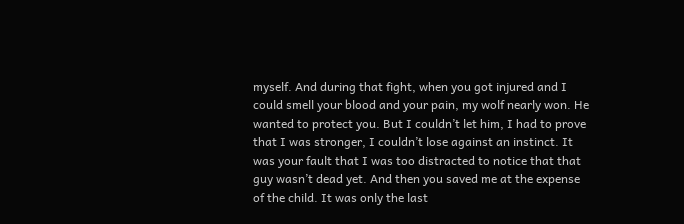myself. And during that fight, when you got injured and I could smell your blood and your pain, my wolf nearly won. He wanted to protect you. But I couldn’t let him, I had to prove that I was stronger, I couldn’t lose against an instinct. It was your fault that I was too distracted to notice that that guy wasn’t dead yet. And then you saved me at the expense of the child. It was only the last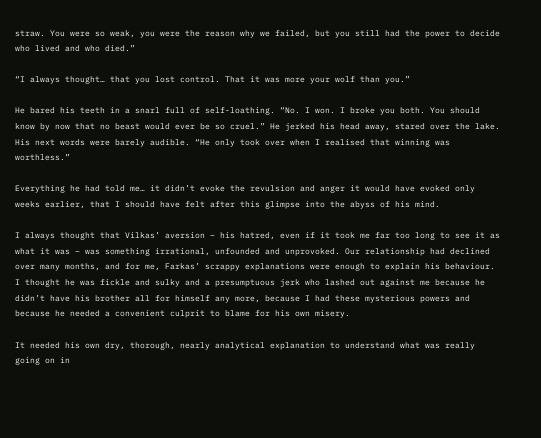straw. You were so weak, you were the reason why we failed, but you still had the power to decide who lived and who died.”

“I always thought… that you lost control. That it was more your wolf than you.”

He bared his teeth in a snarl full of self-loathing. “No. I won. I broke you both. You should know by now that no beast would ever be so cruel.” He jerked his head away, stared over the lake. His next words were barely audible. “He only took over when I realised that winning was worthless.”

Everything he had told me… it didn’t evoke the revulsion and anger it would have evoked only weeks earlier, that I should have felt after this glimpse into the abyss of his mind.

I always thought that Vilkas’ aversion – his hatred, even if it took me far too long to see it as what it was – was something irrational, unfounded and unprovoked. Our relationship had declined over many months, and for me, Farkas’ scrappy explanations were enough to explain his behaviour. I thought he was fickle and sulky and a presumptuous jerk who lashed out against me because he didn’t have his brother all for himself any more, because I had these mysterious powers and because he needed a convenient culprit to blame for his own misery.

It needed his own dry, thorough, nearly analytical explanation to understand what was really going on in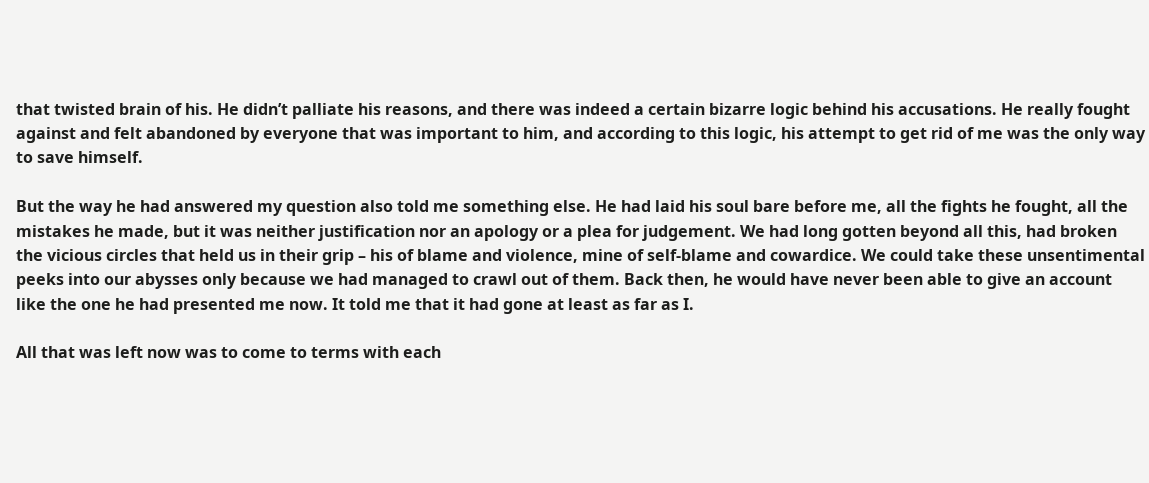that twisted brain of his. He didn’t palliate his reasons, and there was indeed a certain bizarre logic behind his accusations. He really fought against and felt abandoned by everyone that was important to him, and according to this logic, his attempt to get rid of me was the only way to save himself.

But the way he had answered my question also told me something else. He had laid his soul bare before me, all the fights he fought, all the mistakes he made, but it was neither justification nor an apology or a plea for judgement. We had long gotten beyond all this, had broken the vicious circles that held us in their grip – his of blame and violence, mine of self-blame and cowardice. We could take these unsentimental peeks into our abysses only because we had managed to crawl out of them. Back then, he would have never been able to give an account like the one he had presented me now. It told me that it had gone at least as far as I.

All that was left now was to come to terms with each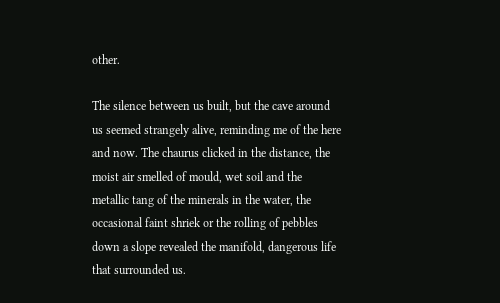other.

The silence between us built, but the cave around us seemed strangely alive, reminding me of the here and now. The chaurus clicked in the distance, the moist air smelled of mould, wet soil and the metallic tang of the minerals in the water, the occasional faint shriek or the rolling of pebbles down a slope revealed the manifold, dangerous life that surrounded us.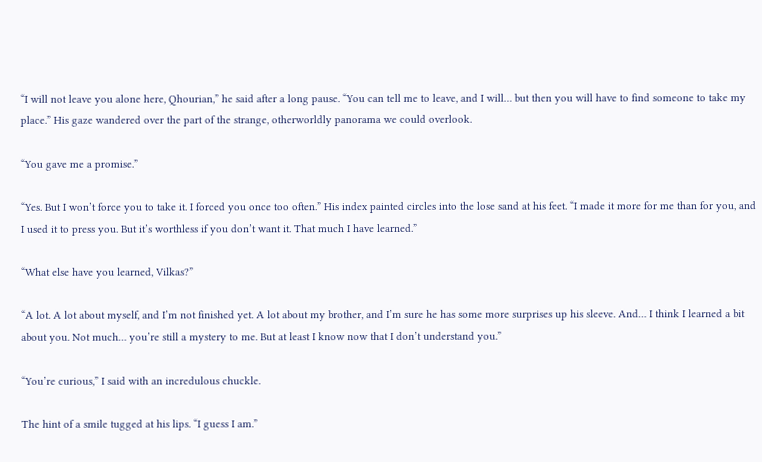“I will not leave you alone here, Qhourian,” he said after a long pause. “You can tell me to leave, and I will… but then you will have to find someone to take my place.” His gaze wandered over the part of the strange, otherworldly panorama we could overlook.

“You gave me a promise.”

“Yes. But I won’t force you to take it. I forced you once too often.” His index painted circles into the lose sand at his feet. “I made it more for me than for you, and I used it to press you. But it’s worthless if you don’t want it. That much I have learned.”

“What else have you learned, Vilkas?”

“A lot. A lot about myself, and I’m not finished yet. A lot about my brother, and I’m sure he has some more surprises up his sleeve. And… I think I learned a bit about you. Not much… you’re still a mystery to me. But at least I know now that I don’t understand you.”

“You’re curious,” I said with an incredulous chuckle.

The hint of a smile tugged at his lips. “I guess I am.”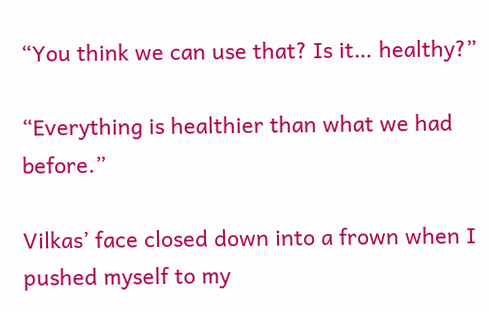“You think we can use that? Is it… healthy?”

“Everything is healthier than what we had before.”

Vilkas’ face closed down into a frown when I pushed myself to my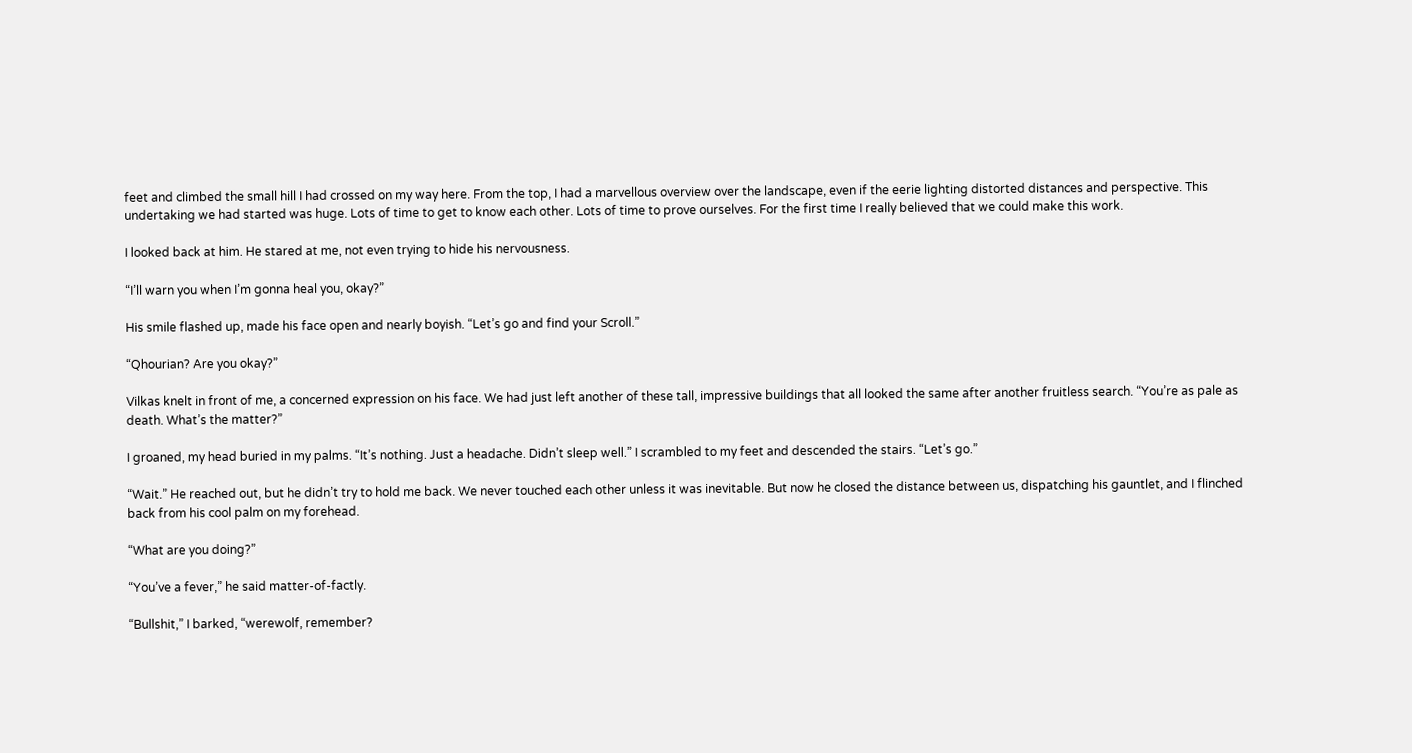feet and climbed the small hill I had crossed on my way here. From the top, I had a marvellous overview over the landscape, even if the eerie lighting distorted distances and perspective. This undertaking we had started was huge. Lots of time to get to know each other. Lots of time to prove ourselves. For the first time I really believed that we could make this work.

I looked back at him. He stared at me, not even trying to hide his nervousness.

“I’ll warn you when I’m gonna heal you, okay?”

His smile flashed up, made his face open and nearly boyish. “Let’s go and find your Scroll.”

“Qhourian? Are you okay?”

Vilkas knelt in front of me, a concerned expression on his face. We had just left another of these tall, impressive buildings that all looked the same after another fruitless search. “You’re as pale as death. What’s the matter?”

I groaned, my head buried in my palms. “It’s nothing. Just a headache. Didn’t sleep well.” I scrambled to my feet and descended the stairs. “Let’s go.”

“Wait.” He reached out, but he didn’t try to hold me back. We never touched each other unless it was inevitable. But now he closed the distance between us, dispatching his gauntlet, and I flinched back from his cool palm on my forehead.

“What are you doing?”

“You’ve a fever,” he said matter-of-factly.

“Bullshit,” I barked, “werewolf, remember?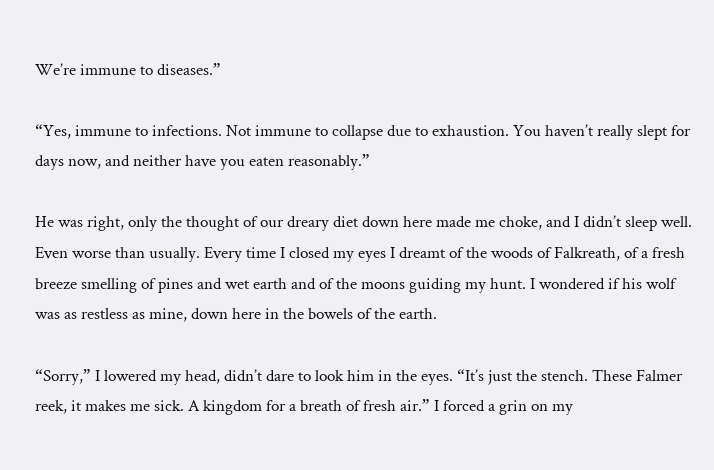We’re immune to diseases.”

“Yes, immune to infections. Not immune to collapse due to exhaustion. You haven’t really slept for days now, and neither have you eaten reasonably.”

He was right, only the thought of our dreary diet down here made me choke, and I didn’t sleep well. Even worse than usually. Every time I closed my eyes I dreamt of the woods of Falkreath, of a fresh breeze smelling of pines and wet earth and of the moons guiding my hunt. I wondered if his wolf was as restless as mine, down here in the bowels of the earth.

“Sorry,” I lowered my head, didn’t dare to look him in the eyes. “It’s just the stench. These Falmer reek, it makes me sick. A kingdom for a breath of fresh air.” I forced a grin on my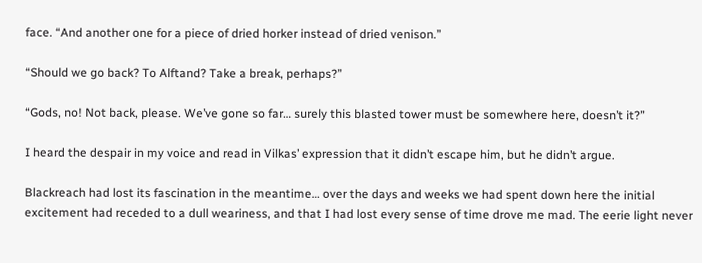face. “And another one for a piece of dried horker instead of dried venison.”

“Should we go back? To Alftand? Take a break, perhaps?”

“Gods, no! Not back, please. We’ve gone so far… surely this blasted tower must be somewhere here, doesn’t it?”

I heard the despair in my voice and read in Vilkas’ expression that it didn’t escape him, but he didn’t argue.

Blackreach had lost its fascination in the meantime… over the days and weeks we had spent down here the initial excitement had receded to a dull weariness, and that I had lost every sense of time drove me mad. The eerie light never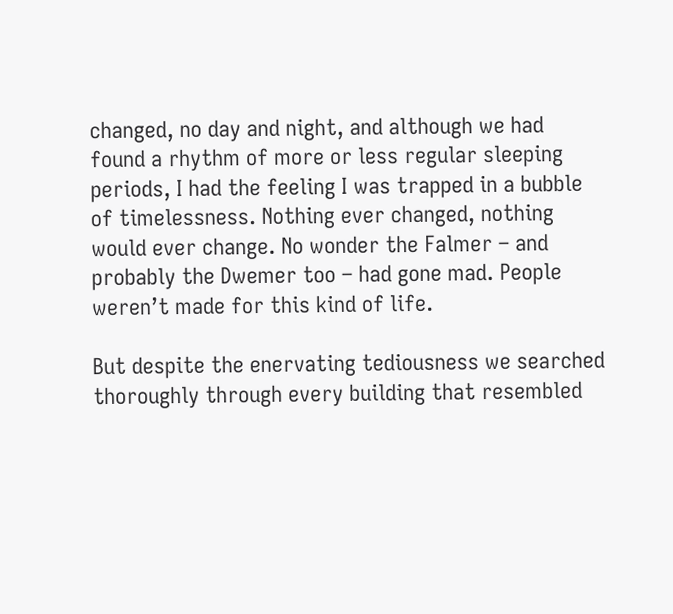changed, no day and night, and although we had found a rhythm of more or less regular sleeping periods, I had the feeling I was trapped in a bubble of timelessness. Nothing ever changed, nothing would ever change. No wonder the Falmer – and probably the Dwemer too – had gone mad. People weren’t made for this kind of life.

But despite the enervating tediousness we searched thoroughly through every building that resembled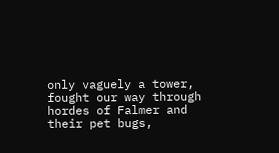only vaguely a tower, fought our way through hordes of Falmer and their pet bugs,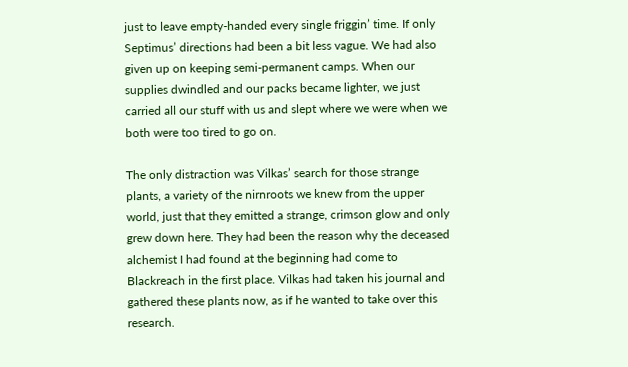just to leave empty-handed every single friggin’ time. If only Septimus’ directions had been a bit less vague. We had also given up on keeping semi-permanent camps. When our supplies dwindled and our packs became lighter, we just carried all our stuff with us and slept where we were when we both were too tired to go on.

The only distraction was Vilkas’ search for those strange plants, a variety of the nirnroots we knew from the upper world, just that they emitted a strange, crimson glow and only grew down here. They had been the reason why the deceased alchemist I had found at the beginning had come to Blackreach in the first place. Vilkas had taken his journal and gathered these plants now, as if he wanted to take over this research.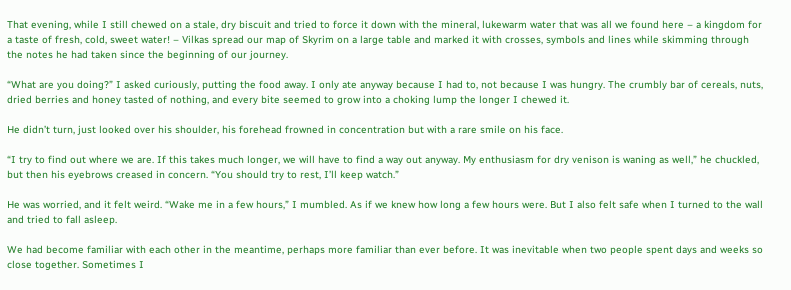That evening, while I still chewed on a stale, dry biscuit and tried to force it down with the mineral, lukewarm water that was all we found here – a kingdom for a taste of fresh, cold, sweet water! – Vilkas spread our map of Skyrim on a large table and marked it with crosses, symbols and lines while skimming through the notes he had taken since the beginning of our journey.

“What are you doing?” I asked curiously, putting the food away. I only ate anyway because I had to, not because I was hungry. The crumbly bar of cereals, nuts, dried berries and honey tasted of nothing, and every bite seemed to grow into a choking lump the longer I chewed it.

He didn’t turn, just looked over his shoulder, his forehead frowned in concentration but with a rare smile on his face.

“I try to find out where we are. If this takes much longer, we will have to find a way out anyway. My enthusiasm for dry venison is waning as well,” he chuckled, but then his eyebrows creased in concern. “You should try to rest, I’ll keep watch.”

He was worried, and it felt weird. “Wake me in a few hours,” I mumbled. As if we knew how long a few hours were. But I also felt safe when I turned to the wall and tried to fall asleep.

We had become familiar with each other in the meantime, perhaps more familiar than ever before. It was inevitable when two people spent days and weeks so close together. Sometimes I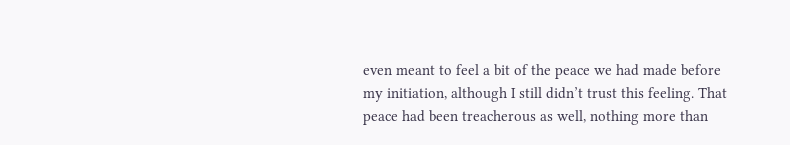even meant to feel a bit of the peace we had made before my initiation, although I still didn’t trust this feeling. That peace had been treacherous as well, nothing more than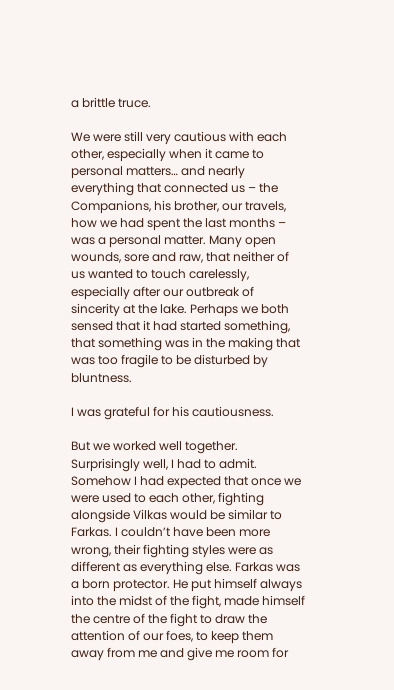a brittle truce.

We were still very cautious with each other, especially when it came to personal matters… and nearly everything that connected us – the Companions, his brother, our travels, how we had spent the last months – was a personal matter. Many open wounds, sore and raw, that neither of us wanted to touch carelessly, especially after our outbreak of sincerity at the lake. Perhaps we both sensed that it had started something, that something was in the making that was too fragile to be disturbed by bluntness.

I was grateful for his cautiousness.

But we worked well together. Surprisingly well, I had to admit. Somehow I had expected that once we were used to each other, fighting alongside Vilkas would be similar to Farkas. I couldn’t have been more wrong, their fighting styles were as different as everything else. Farkas was a born protector. He put himself always into the midst of the fight, made himself the centre of the fight to draw the attention of our foes, to keep them away from me and give me room for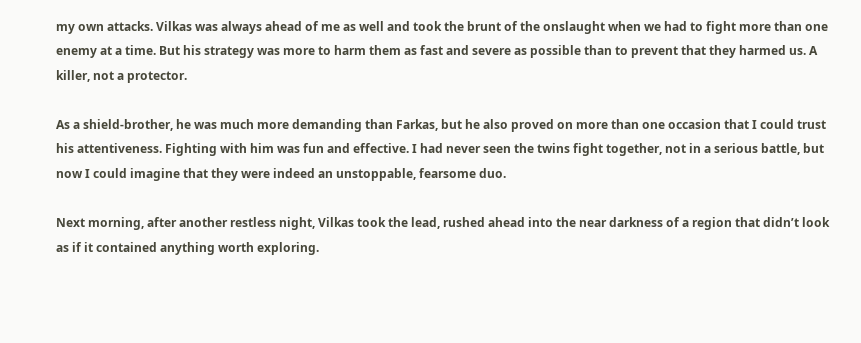my own attacks. Vilkas was always ahead of me as well and took the brunt of the onslaught when we had to fight more than one enemy at a time. But his strategy was more to harm them as fast and severe as possible than to prevent that they harmed us. A killer, not a protector.

As a shield-brother, he was much more demanding than Farkas, but he also proved on more than one occasion that I could trust his attentiveness. Fighting with him was fun and effective. I had never seen the twins fight together, not in a serious battle, but now I could imagine that they were indeed an unstoppable, fearsome duo.

Next morning, after another restless night, Vilkas took the lead, rushed ahead into the near darkness of a region that didn’t look as if it contained anything worth exploring.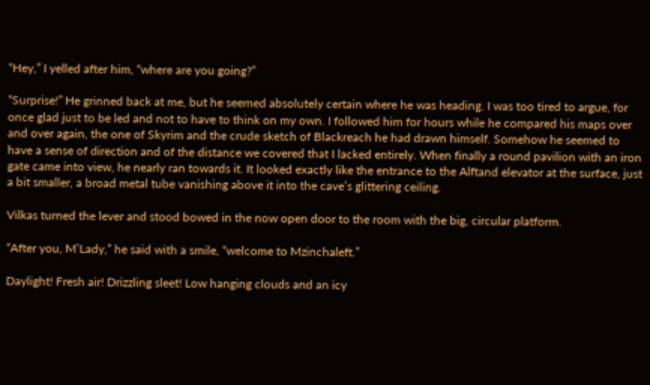“Hey,” I yelled after him, “where are you going?”

“Surprise!” He grinned back at me, but he seemed absolutely certain where he was heading. I was too tired to argue, for once glad just to be led and not to have to think on my own. I followed him for hours while he compared his maps over and over again, the one of Skyrim and the crude sketch of Blackreach he had drawn himself. Somehow he seemed to have a sense of direction and of the distance we covered that I lacked entirely. When finally a round pavilion with an iron gate came into view, he nearly ran towards it. It looked exactly like the entrance to the Alftand elevator at the surface, just a bit smaller, a broad metal tube vanishing above it into the cave’s glittering ceiling.

Vilkas turned the lever and stood bowed in the now open door to the room with the big, circular platform.

“After you, M’Lady,” he said with a smile, “welcome to Mzinchaleft.”

Daylight! Fresh air! Drizzling sleet! Low hanging clouds and an icy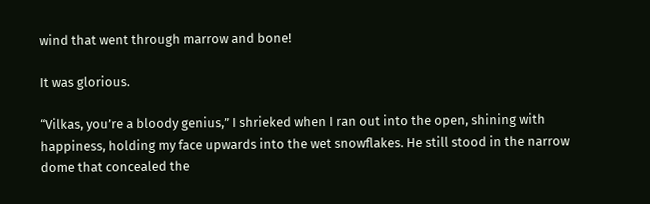wind that went through marrow and bone!

It was glorious.

“Vilkas, you’re a bloody genius,” I shrieked when I ran out into the open, shining with happiness, holding my face upwards into the wet snowflakes. He still stood in the narrow dome that concealed the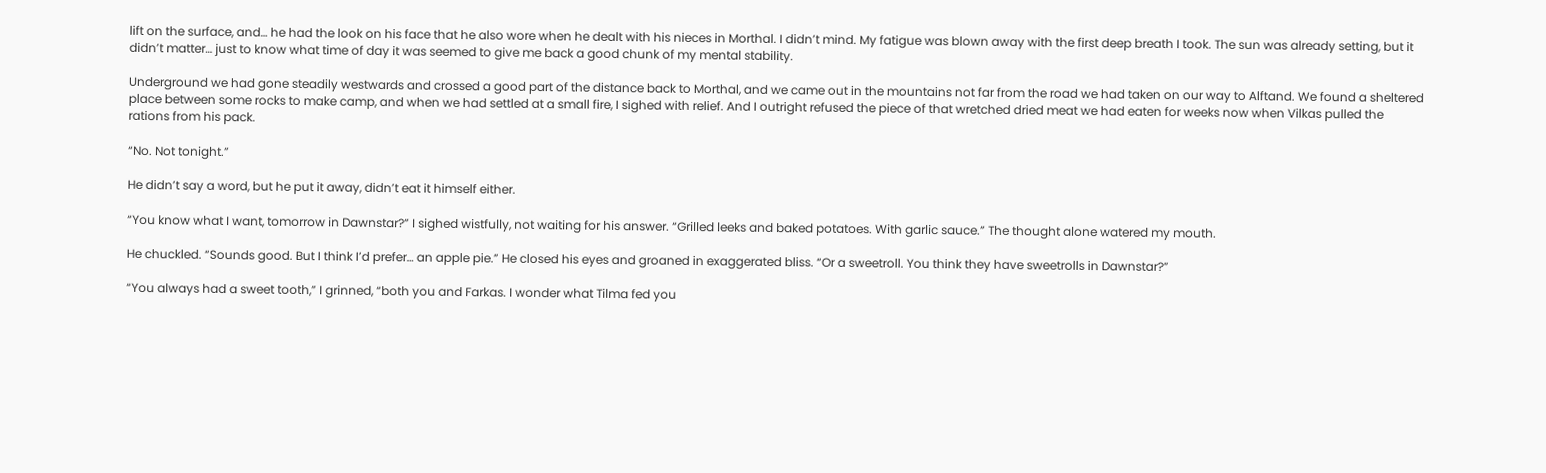lift on the surface, and… he had the look on his face that he also wore when he dealt with his nieces in Morthal. I didn’t mind. My fatigue was blown away with the first deep breath I took. The sun was already setting, but it didn’t matter… just to know what time of day it was seemed to give me back a good chunk of my mental stability.

Underground we had gone steadily westwards and crossed a good part of the distance back to Morthal, and we came out in the mountains not far from the road we had taken on our way to Alftand. We found a sheltered place between some rocks to make camp, and when we had settled at a small fire, I sighed with relief. And I outright refused the piece of that wretched dried meat we had eaten for weeks now when Vilkas pulled the rations from his pack.

“No. Not tonight.”

He didn’t say a word, but he put it away, didn’t eat it himself either.

“You know what I want, tomorrow in Dawnstar?” I sighed wistfully, not waiting for his answer. “Grilled leeks and baked potatoes. With garlic sauce.” The thought alone watered my mouth.

He chuckled. “Sounds good. But I think I’d prefer… an apple pie.” He closed his eyes and groaned in exaggerated bliss. “Or a sweetroll. You think they have sweetrolls in Dawnstar?”

“You always had a sweet tooth,” I grinned, “both you and Farkas. I wonder what Tilma fed you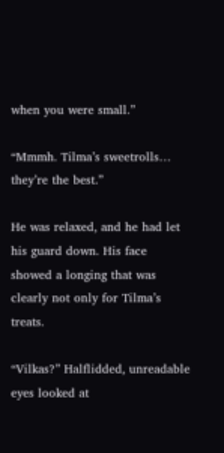when you were small.”

“Mmmh. Tilma’s sweetrolls… they’re the best.”

He was relaxed, and he had let his guard down. His face showed a longing that was clearly not only for Tilma’s treats.

“Vilkas?” Halflidded, unreadable eyes looked at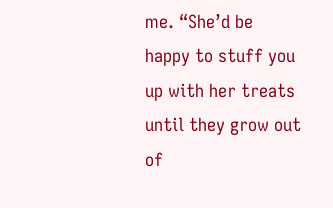me. “She’d be happy to stuff you up with her treats until they grow out of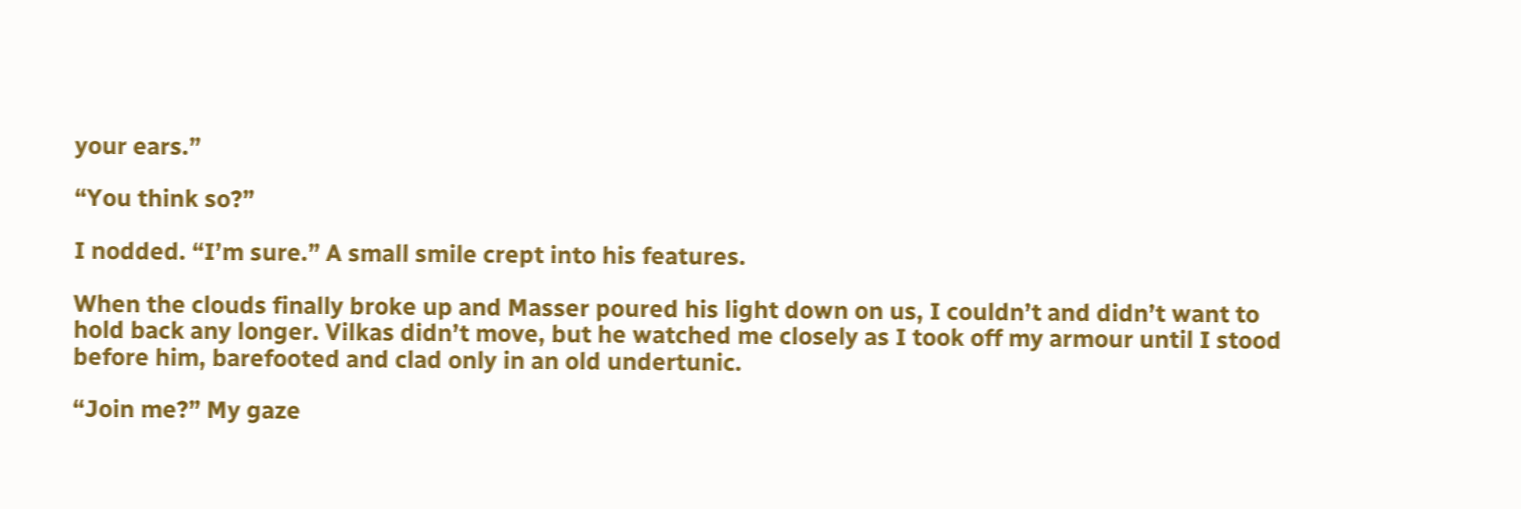your ears.”

“You think so?”

I nodded. “I’m sure.” A small smile crept into his features.

When the clouds finally broke up and Masser poured his light down on us, I couldn’t and didn’t want to hold back any longer. Vilkas didn’t move, but he watched me closely as I took off my armour until I stood before him, barefooted and clad only in an old undertunic.

“Join me?” My gaze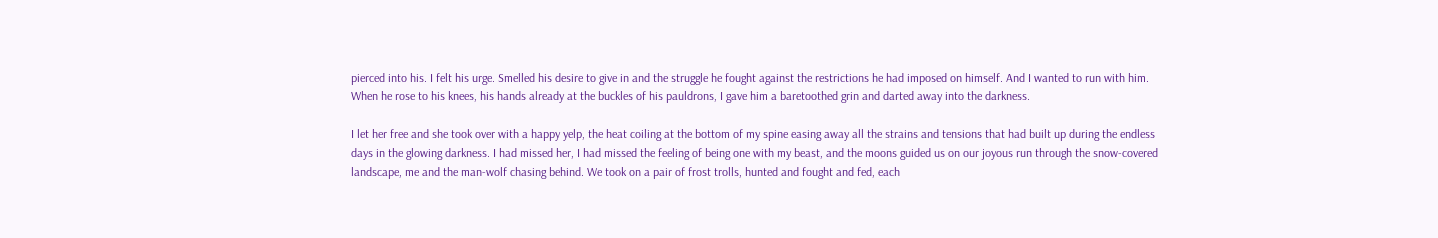pierced into his. I felt his urge. Smelled his desire to give in and the struggle he fought against the restrictions he had imposed on himself. And I wanted to run with him. When he rose to his knees, his hands already at the buckles of his pauldrons, I gave him a baretoothed grin and darted away into the darkness.

I let her free and she took over with a happy yelp, the heat coiling at the bottom of my spine easing away all the strains and tensions that had built up during the endless days in the glowing darkness. I had missed her, I had missed the feeling of being one with my beast, and the moons guided us on our joyous run through the snow-covered landscape, me and the man-wolf chasing behind. We took on a pair of frost trolls, hunted and fought and fed, each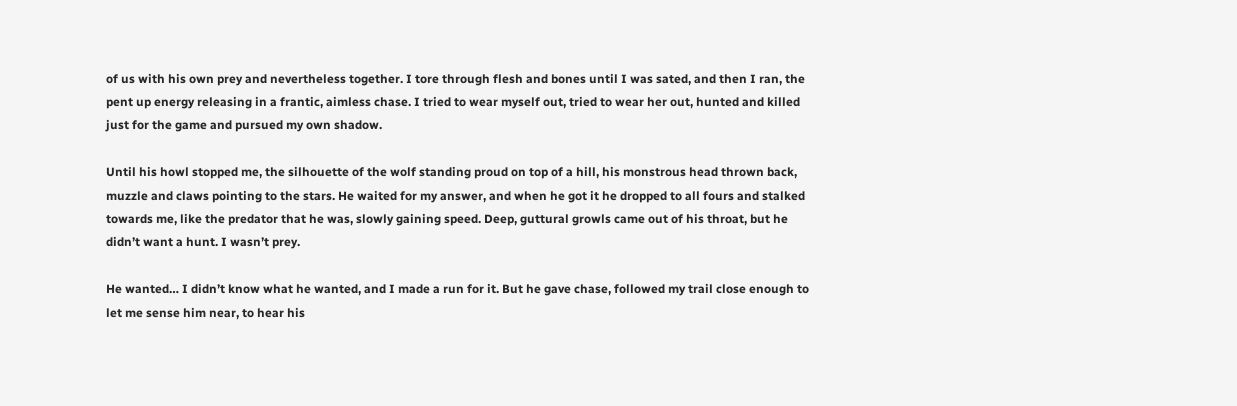of us with his own prey and nevertheless together. I tore through flesh and bones until I was sated, and then I ran, the pent up energy releasing in a frantic, aimless chase. I tried to wear myself out, tried to wear her out, hunted and killed just for the game and pursued my own shadow.

Until his howl stopped me, the silhouette of the wolf standing proud on top of a hill, his monstrous head thrown back, muzzle and claws pointing to the stars. He waited for my answer, and when he got it he dropped to all fours and stalked towards me, like the predator that he was, slowly gaining speed. Deep, guttural growls came out of his throat, but he didn’t want a hunt. I wasn’t prey.

He wanted… I didn’t know what he wanted, and I made a run for it. But he gave chase, followed my trail close enough to let me sense him near, to hear his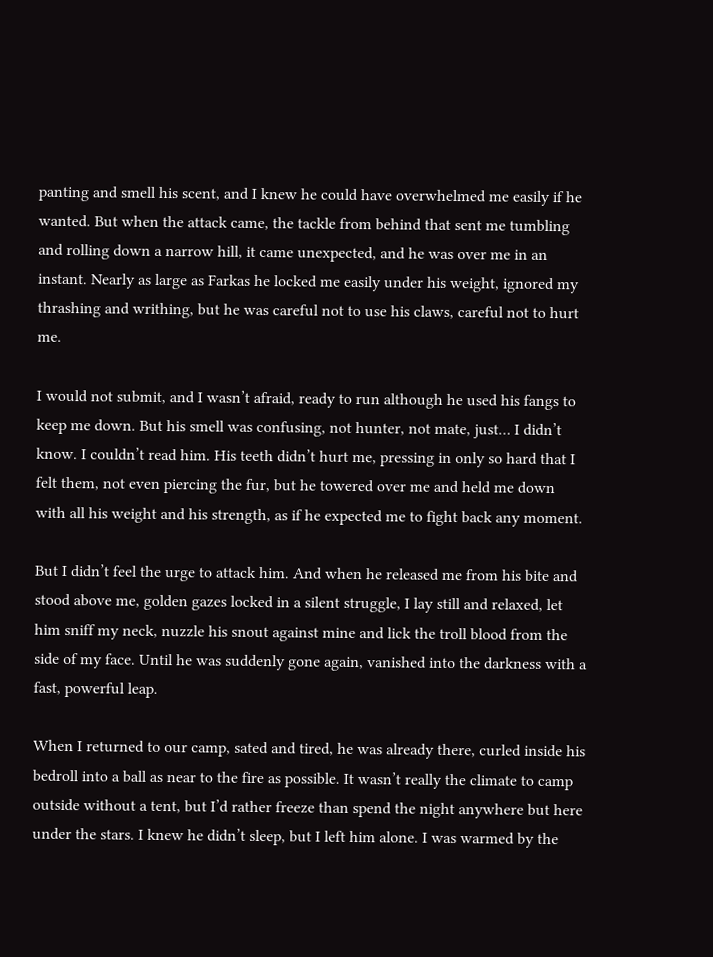panting and smell his scent, and I knew he could have overwhelmed me easily if he wanted. But when the attack came, the tackle from behind that sent me tumbling and rolling down a narrow hill, it came unexpected, and he was over me in an instant. Nearly as large as Farkas he locked me easily under his weight, ignored my thrashing and writhing, but he was careful not to use his claws, careful not to hurt me.

I would not submit, and I wasn’t afraid, ready to run although he used his fangs to keep me down. But his smell was confusing, not hunter, not mate, just… I didn’t know. I couldn’t read him. His teeth didn’t hurt me, pressing in only so hard that I felt them, not even piercing the fur, but he towered over me and held me down with all his weight and his strength, as if he expected me to fight back any moment.

But I didn’t feel the urge to attack him. And when he released me from his bite and stood above me, golden gazes locked in a silent struggle, I lay still and relaxed, let him sniff my neck, nuzzle his snout against mine and lick the troll blood from the side of my face. Until he was suddenly gone again, vanished into the darkness with a fast, powerful leap.

When I returned to our camp, sated and tired, he was already there, curled inside his bedroll into a ball as near to the fire as possible. It wasn’t really the climate to camp outside without a tent, but I’d rather freeze than spend the night anywhere but here under the stars. I knew he didn’t sleep, but I left him alone. I was warmed by the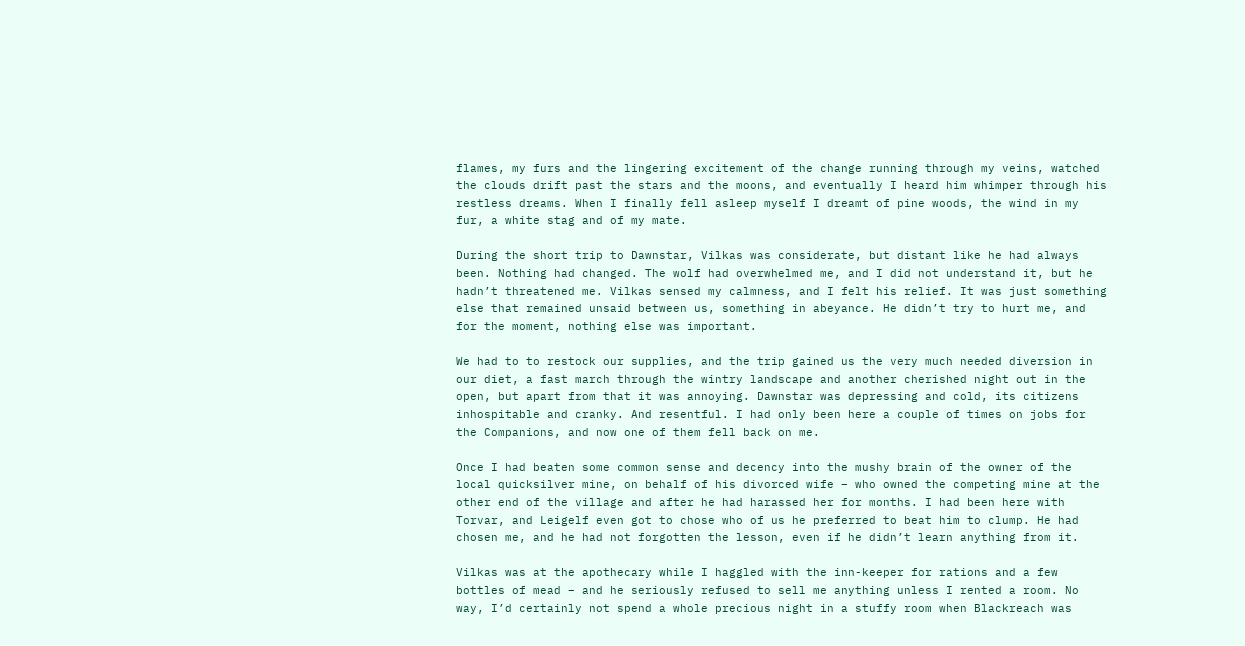flames, my furs and the lingering excitement of the change running through my veins, watched the clouds drift past the stars and the moons, and eventually I heard him whimper through his restless dreams. When I finally fell asleep myself I dreamt of pine woods, the wind in my fur, a white stag and of my mate.

During the short trip to Dawnstar, Vilkas was considerate, but distant like he had always been. Nothing had changed. The wolf had overwhelmed me, and I did not understand it, but he hadn’t threatened me. Vilkas sensed my calmness, and I felt his relief. It was just something else that remained unsaid between us, something in abeyance. He didn’t try to hurt me, and for the moment, nothing else was important.

We had to to restock our supplies, and the trip gained us the very much needed diversion in our diet, a fast march through the wintry landscape and another cherished night out in the open, but apart from that it was annoying. Dawnstar was depressing and cold, its citizens inhospitable and cranky. And resentful. I had only been here a couple of times on jobs for the Companions, and now one of them fell back on me.

Once I had beaten some common sense and decency into the mushy brain of the owner of the local quicksilver mine, on behalf of his divorced wife – who owned the competing mine at the other end of the village and after he had harassed her for months. I had been here with Torvar, and Leigelf even got to chose who of us he preferred to beat him to clump. He had chosen me, and he had not forgotten the lesson, even if he didn’t learn anything from it.

Vilkas was at the apothecary while I haggled with the inn-keeper for rations and a few bottles of mead – and he seriously refused to sell me anything unless I rented a room. No way, I’d certainly not spend a whole precious night in a stuffy room when Blackreach was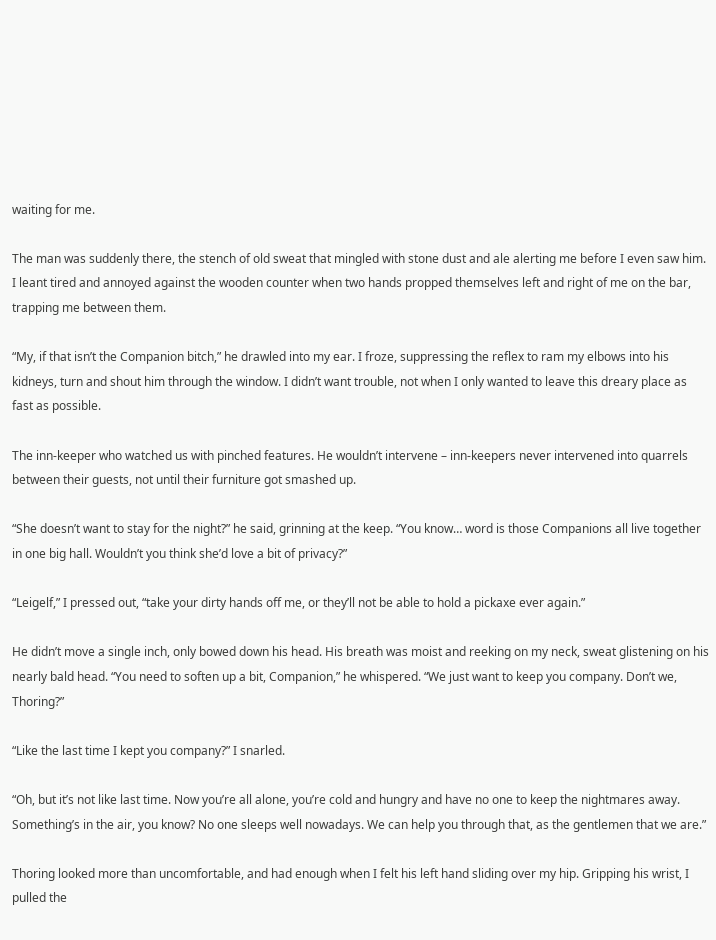waiting for me.

The man was suddenly there, the stench of old sweat that mingled with stone dust and ale alerting me before I even saw him. I leant tired and annoyed against the wooden counter when two hands propped themselves left and right of me on the bar, trapping me between them.

“My, if that isn’t the Companion bitch,” he drawled into my ear. I froze, suppressing the reflex to ram my elbows into his kidneys, turn and shout him through the window. I didn’t want trouble, not when I only wanted to leave this dreary place as fast as possible.

The inn-keeper who watched us with pinched features. He wouldn’t intervene – inn-keepers never intervened into quarrels between their guests, not until their furniture got smashed up.

“She doesn’t want to stay for the night?” he said, grinning at the keep. “You know… word is those Companions all live together in one big hall. Wouldn’t you think she’d love a bit of privacy?”

“Leigelf,” I pressed out, “take your dirty hands off me, or they’ll not be able to hold a pickaxe ever again.”

He didn’t move a single inch, only bowed down his head. His breath was moist and reeking on my neck, sweat glistening on his nearly bald head. “You need to soften up a bit, Companion,” he whispered. “We just want to keep you company. Don’t we, Thoring?”

“Like the last time I kept you company?” I snarled.

“Oh, but it’s not like last time. Now you’re all alone, you’re cold and hungry and have no one to keep the nightmares away. Something’s in the air, you know? No one sleeps well nowadays. We can help you through that, as the gentlemen that we are.”

Thoring looked more than uncomfortable, and had enough when I felt his left hand sliding over my hip. Gripping his wrist, I pulled the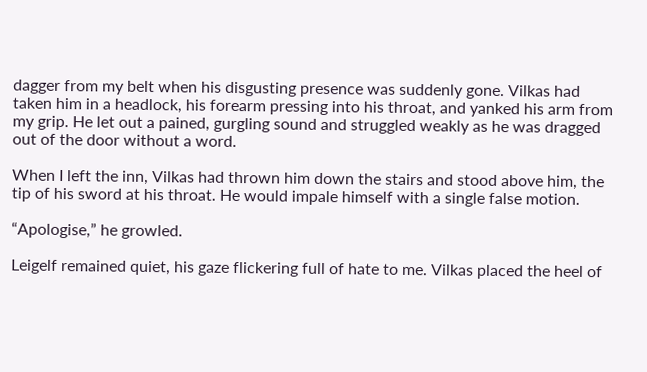dagger from my belt when his disgusting presence was suddenly gone. Vilkas had taken him in a headlock, his forearm pressing into his throat, and yanked his arm from my grip. He let out a pained, gurgling sound and struggled weakly as he was dragged out of the door without a word.

When I left the inn, Vilkas had thrown him down the stairs and stood above him, the tip of his sword at his throat. He would impale himself with a single false motion.

“Apologise,” he growled.

Leigelf remained quiet, his gaze flickering full of hate to me. Vilkas placed the heel of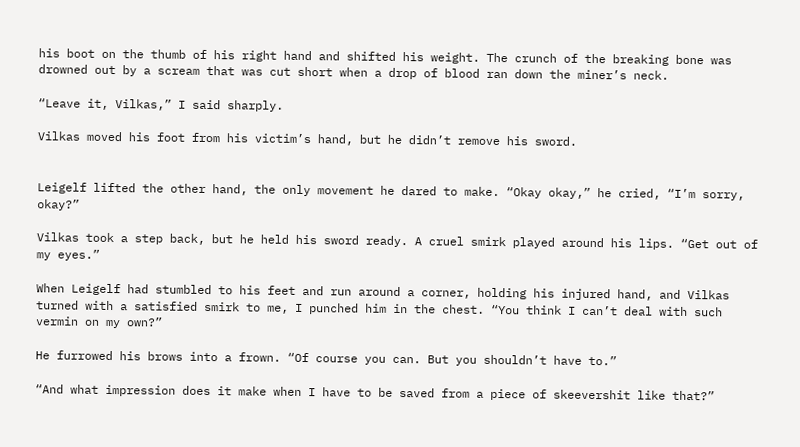his boot on the thumb of his right hand and shifted his weight. The crunch of the breaking bone was drowned out by a scream that was cut short when a drop of blood ran down the miner’s neck.

“Leave it, Vilkas,” I said sharply.

Vilkas moved his foot from his victim’s hand, but he didn’t remove his sword.


Leigelf lifted the other hand, the only movement he dared to make. “Okay okay,” he cried, “I’m sorry, okay?”

Vilkas took a step back, but he held his sword ready. A cruel smirk played around his lips. “Get out of my eyes.”

When Leigelf had stumbled to his feet and run around a corner, holding his injured hand, and Vilkas turned with a satisfied smirk to me, I punched him in the chest. “You think I can’t deal with such vermin on my own?”

He furrowed his brows into a frown. “Of course you can. But you shouldn’t have to.”

“And what impression does it make when I have to be saved from a piece of skeevershit like that?”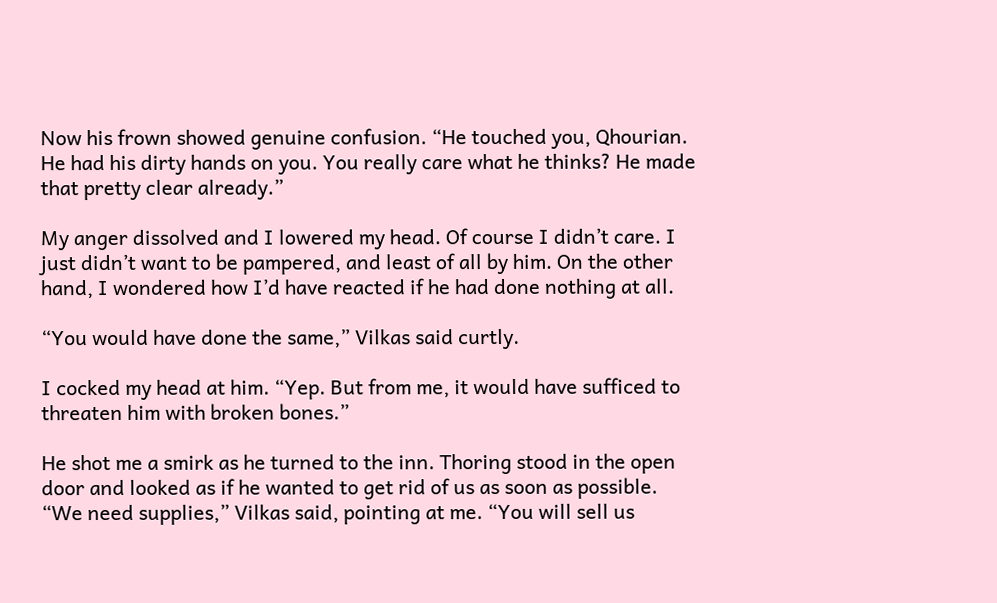Now his frown showed genuine confusion. “He touched you, Qhourian. He had his dirty hands on you. You really care what he thinks? He made that pretty clear already.”

My anger dissolved and I lowered my head. Of course I didn’t care. I just didn’t want to be pampered, and least of all by him. On the other hand, I wondered how I’d have reacted if he had done nothing at all.

“You would have done the same,” Vilkas said curtly.

I cocked my head at him. “Yep. But from me, it would have sufficed to threaten him with broken bones.”

He shot me a smirk as he turned to the inn. Thoring stood in the open door and looked as if he wanted to get rid of us as soon as possible. “We need supplies,” Vilkas said, pointing at me. “You will sell us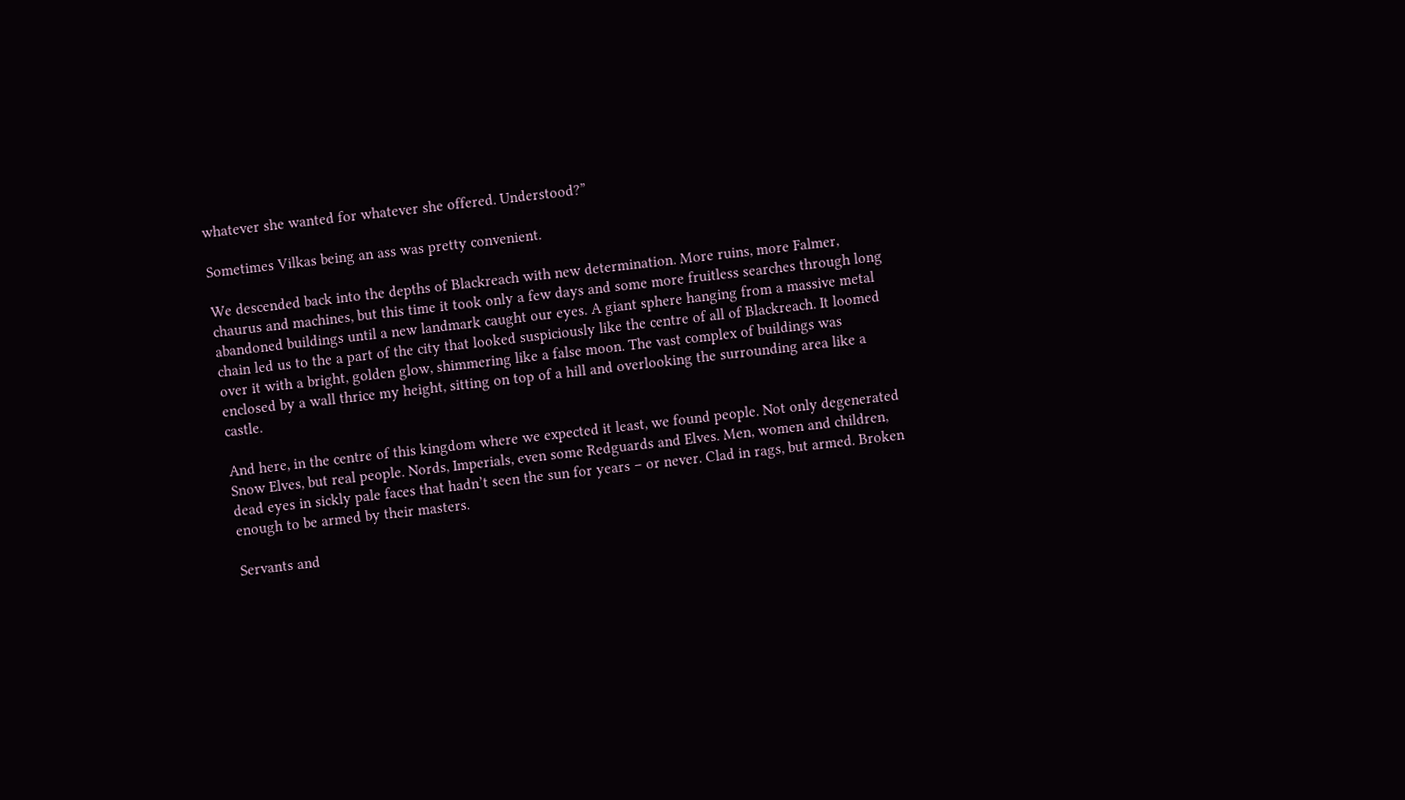whatever she wanted for whatever she offered. Understood?”

Sometimes Vilkas being an ass was pretty convenient.

We descended back into the depths of Blackreach with new determination. More ruins, more Falmer, chaurus and machines, but this time it took only a few days and some more fruitless searches through long abandoned buildings until a new landmark caught our eyes. A giant sphere hanging from a massive metal chain led us to the a part of the city that looked suspiciously like the centre of all of Blackreach. It loomed over it with a bright, golden glow, shimmering like a false moon. The vast complex of buildings was enclosed by a wall thrice my height, sitting on top of a hill and overlooking the surrounding area like a castle.

And here, in the centre of this kingdom where we expected it least, we found people. Not only degenerated Snow Elves, but real people. Nords, Imperials, even some Redguards and Elves. Men, women and children, dead eyes in sickly pale faces that hadn’t seen the sun for years – or never. Clad in rags, but armed. Broken enough to be armed by their masters.

Servants and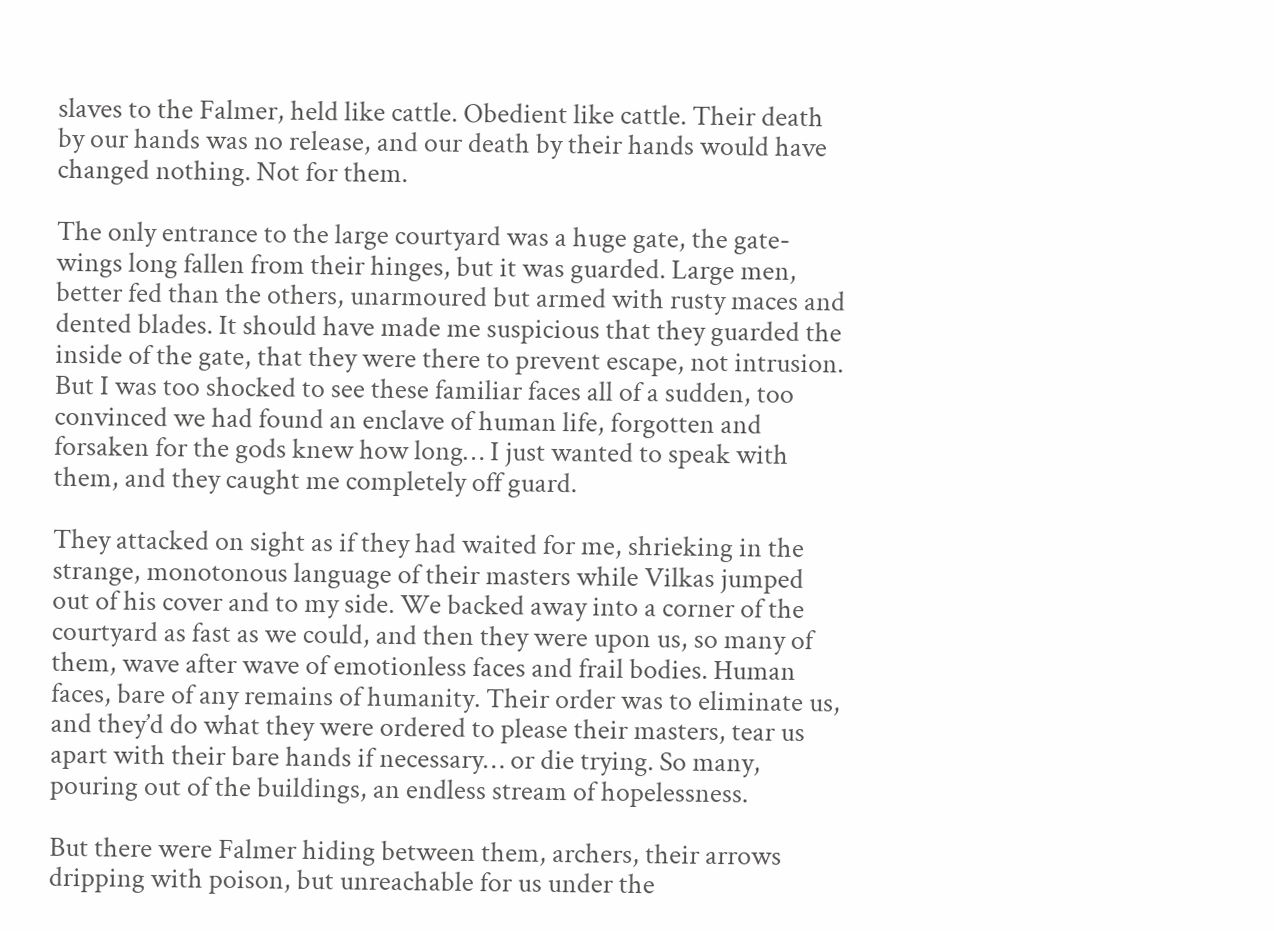slaves to the Falmer, held like cattle. Obedient like cattle. Their death by our hands was no release, and our death by their hands would have changed nothing. Not for them.

The only entrance to the large courtyard was a huge gate, the gate-wings long fallen from their hinges, but it was guarded. Large men, better fed than the others, unarmoured but armed with rusty maces and dented blades. It should have made me suspicious that they guarded the inside of the gate, that they were there to prevent escape, not intrusion. But I was too shocked to see these familiar faces all of a sudden, too convinced we had found an enclave of human life, forgotten and forsaken for the gods knew how long… I just wanted to speak with them, and they caught me completely off guard.

They attacked on sight as if they had waited for me, shrieking in the strange, monotonous language of their masters while Vilkas jumped out of his cover and to my side. We backed away into a corner of the courtyard as fast as we could, and then they were upon us, so many of them, wave after wave of emotionless faces and frail bodies. Human faces, bare of any remains of humanity. Their order was to eliminate us, and they’d do what they were ordered to please their masters, tear us apart with their bare hands if necessary… or die trying. So many, pouring out of the buildings, an endless stream of hopelessness.

But there were Falmer hiding between them, archers, their arrows dripping with poison, but unreachable for us under the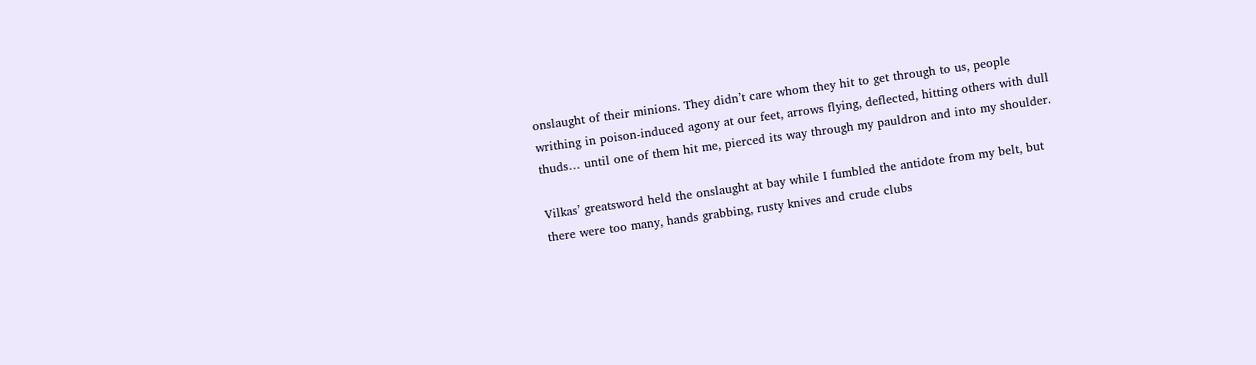onslaught of their minions. They didn’t care whom they hit to get through to us, people writhing in poison-induced agony at our feet, arrows flying, deflected, hitting others with dull thuds… until one of them hit me, pierced its way through my pauldron and into my shoulder.

Vilkas’ greatsword held the onslaught at bay while I fumbled the antidote from my belt, but there were too many, hands grabbing, rusty knives and crude clubs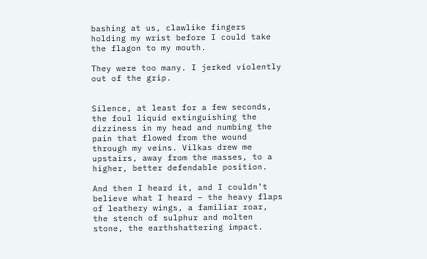bashing at us, clawlike fingers holding my wrist before I could take the flagon to my mouth.

They were too many. I jerked violently out of the grip.


Silence, at least for a few seconds, the foul liquid extinguishing the dizziness in my head and numbing the pain that flowed from the wound through my veins. Vilkas drew me upstairs, away from the masses, to a higher, better defendable position.

And then I heard it, and I couldn’t believe what I heard – the heavy flaps of leathery wings, a familiar roar, the stench of sulphur and molten stone, the earthshattering impact.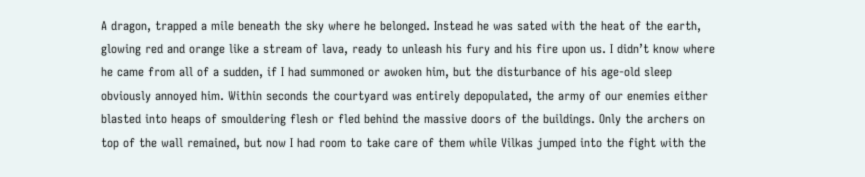A dragon, trapped a mile beneath the sky where he belonged. Instead he was sated with the heat of the earth, glowing red and orange like a stream of lava, ready to unleash his fury and his fire upon us. I didn’t know where he came from all of a sudden, if I had summoned or awoken him, but the disturbance of his age-old sleep obviously annoyed him. Within seconds the courtyard was entirely depopulated, the army of our enemies either blasted into heaps of smouldering flesh or fled behind the massive doors of the buildings. Only the archers on top of the wall remained, but now I had room to take care of them while Vilkas jumped into the fight with the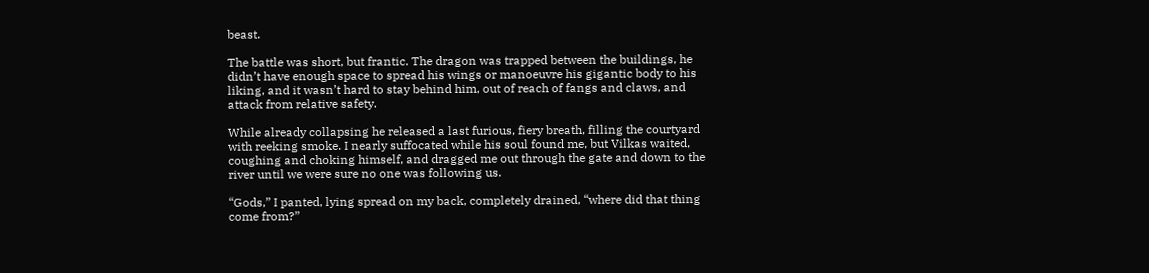beast.

The battle was short, but frantic. The dragon was trapped between the buildings, he didn’t have enough space to spread his wings or manoeuvre his gigantic body to his liking, and it wasn’t hard to stay behind him, out of reach of fangs and claws, and attack from relative safety.

While already collapsing he released a last furious, fiery breath, filling the courtyard with reeking smoke. I nearly suffocated while his soul found me, but Vilkas waited, coughing and choking himself, and dragged me out through the gate and down to the river until we were sure no one was following us.

“Gods,” I panted, lying spread on my back, completely drained, “where did that thing come from?”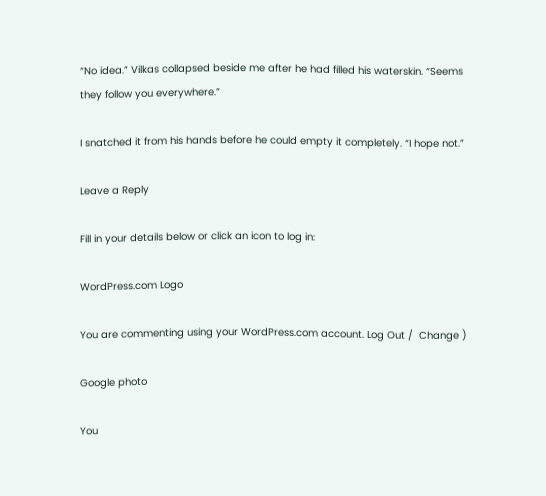“No idea.” Vilkas collapsed beside me after he had filled his waterskin. “Seems they follow you everywhere.”

I snatched it from his hands before he could empty it completely. “I hope not.”

Leave a Reply

Fill in your details below or click an icon to log in:

WordPress.com Logo

You are commenting using your WordPress.com account. Log Out /  Change )

Google photo

You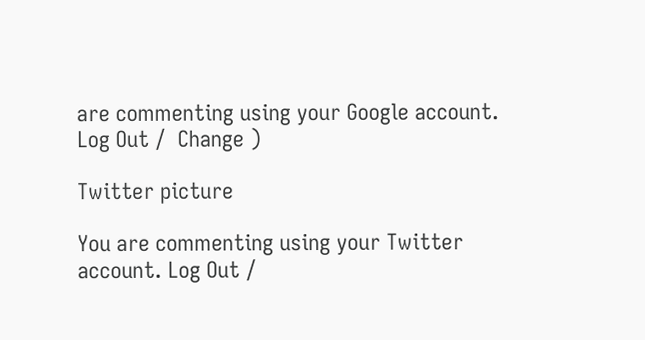are commenting using your Google account. Log Out /  Change )

Twitter picture

You are commenting using your Twitter account. Log Out /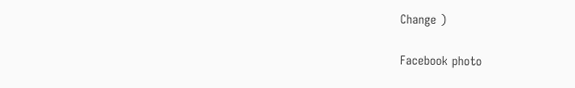Change )

Facebook photo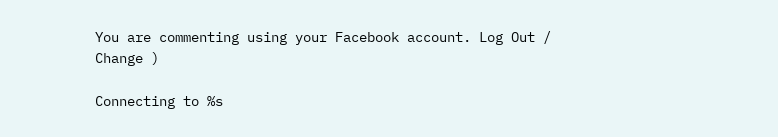You are commenting using your Facebook account. Log Out /  Change )

Connecting to %s